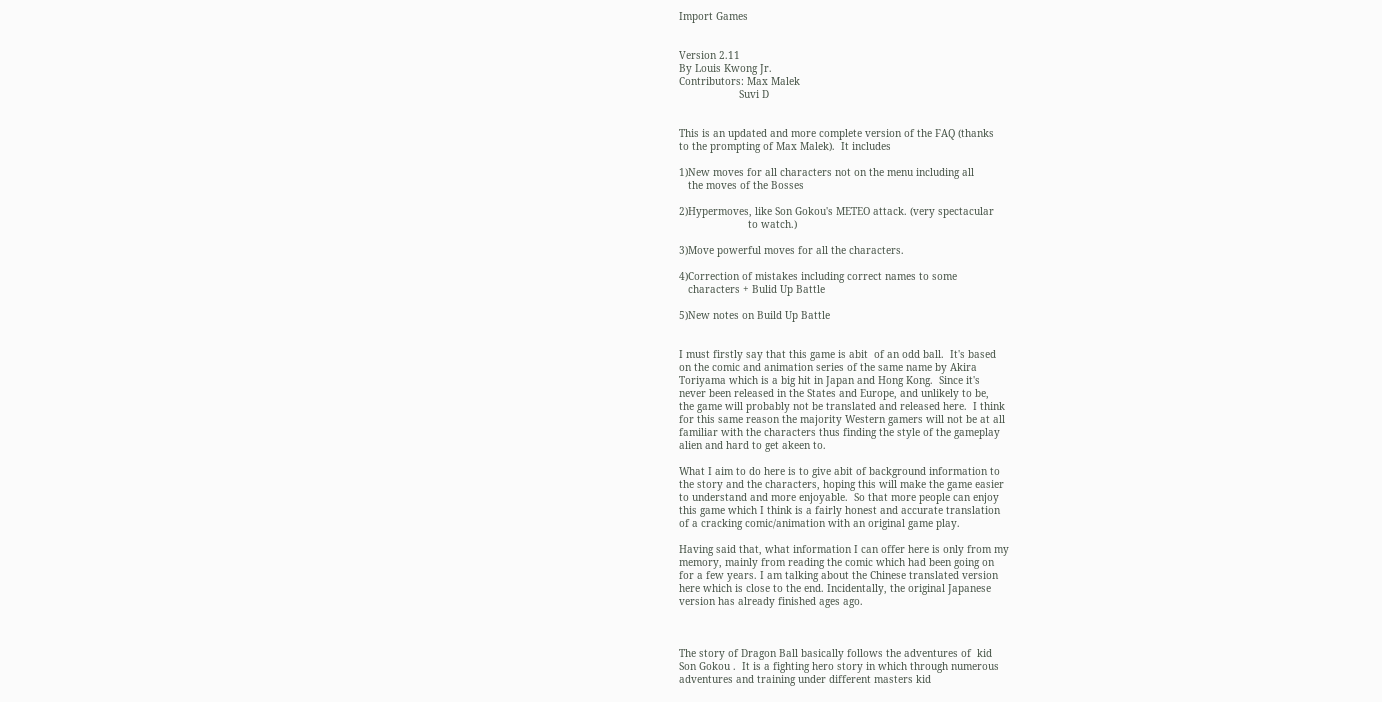Import Games


Version 2.11
By Louis Kwong Jr.
Contributors: Max Malek
                    Suvi D


This is an updated and more complete version of the FAQ (thanks
to the prompting of Max Malek).  It includes

1)New moves for all characters not on the menu including all
   the moves of the Bosses

2)Hypermoves, like Son Gokou's METEO attack. (very spectacular
                       to watch.)

3)Move powerful moves for all the characters.

4)Correction of mistakes including correct names to some
   characters + Bulid Up Battle

5)New notes on Build Up Battle


I must firstly say that this game is abit  of an odd ball.  It's based
on the comic and animation series of the same name by Akira
Toriyama which is a big hit in Japan and Hong Kong.  Since it's
never been released in the States and Europe, and unlikely to be,
the game will probably not be translated and released here.  I think
for this same reason the majority Western gamers will not be at all
familiar with the characters thus finding the style of the gameplay
alien and hard to get akeen to.

What I aim to do here is to give abit of background information to
the story and the characters, hoping this will make the game easier
to understand and more enjoyable.  So that more people can enjoy
this game which I think is a fairly honest and accurate translation
of a cracking comic/animation with an original game play.

Having said that, what information I can offer here is only from my
memory, mainly from reading the comic which had been going on
for a few years. I am talking about the Chinese translated version
here which is close to the end. Incidentally, the original Japanese
version has already finished ages ago.



The story of Dragon Ball basically follows the adventures of  kid
Son Gokou .  It is a fighting hero story in which through numerous
adventures and training under different masters kid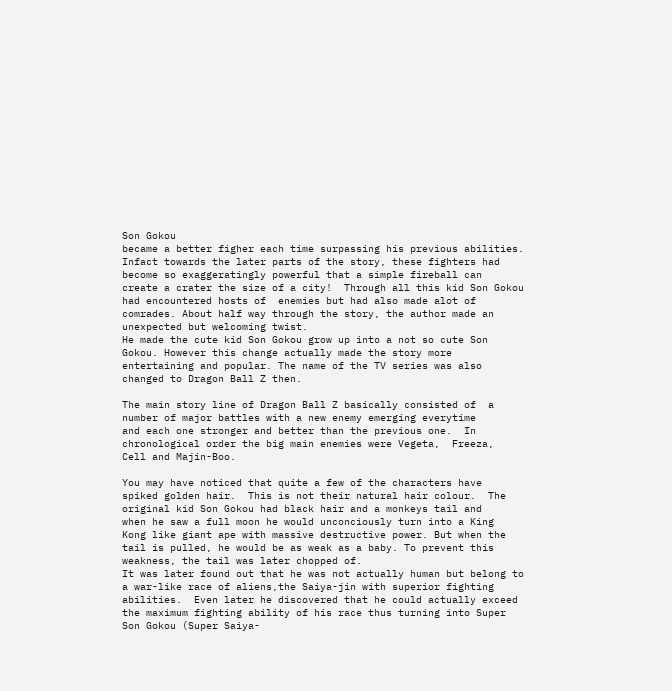Son Gokou
became a better figher each time surpassing his previous abilities.
Infact towards the later parts of the story, these fighters had
become so exaggeratingly powerful that a simple fireball can
create a crater the size of a city!  Through all this kid Son Gokou
had encountered hosts of  enemies but had also made alot of
comrades. About half way through the story, the author made an
unexpected but welcoming twist.
He made the cute kid Son Gokou grow up into a not so cute Son
Gokou. However this change actually made the story more
entertaining and popular. The name of the TV series was also
changed to Dragon Ball Z then.

The main story line of Dragon Ball Z basically consisted of  a
number of major battles with a new enemy emerging everytime
and each one stronger and better than the previous one.  In
chronological order the big main enemies were Vegeta,  Freeza,
Cell and Majin-Boo.

You may have noticed that quite a few of the characters have
spiked golden hair.  This is not their natural hair colour.  The
original kid Son Gokou had black hair and a monkeys tail and
when he saw a full moon he would unconciously turn into a King
Kong like giant ape with massive destructive power. But when the
tail is pulled, he would be as weak as a baby. To prevent this
weakness, the tail was later chopped of.
It was later found out that he was not actually human but belong to
a war-like race of aliens,the Saiya-jin with superior fighting
abilities.  Even later he discovered that he could actually exceed
the maximum fighting ability of his race thus turning into Super
Son Gokou (Super Saiya-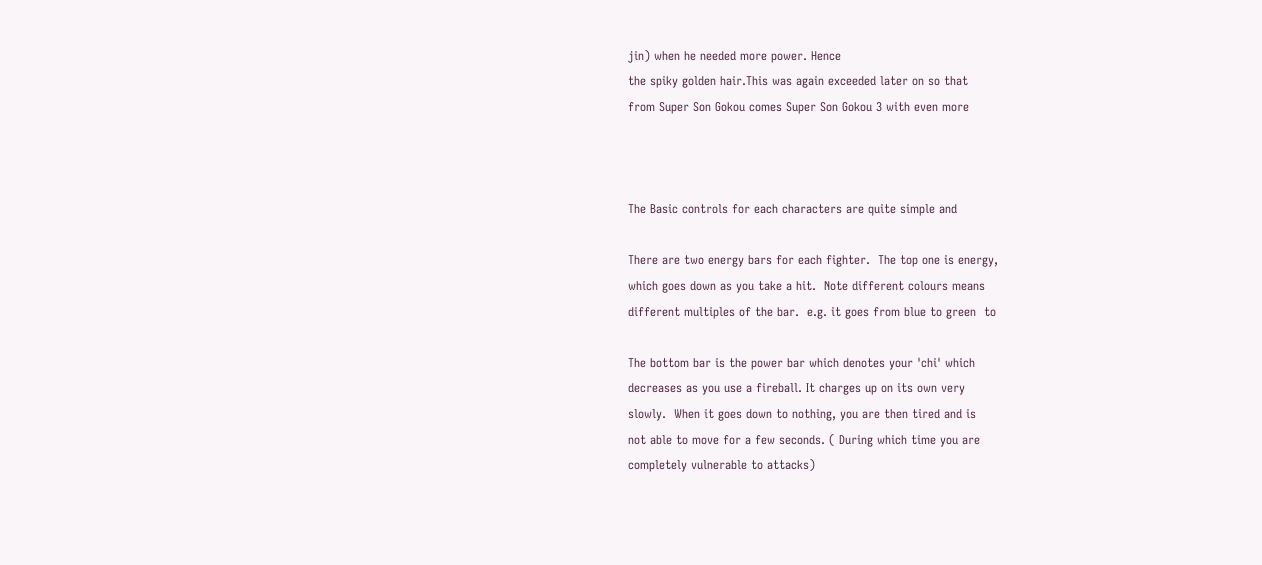jin) when he needed more power. Hence
the spiky golden hair.This was again exceeded later on so that
from Super Son Gokou comes Super Son Gokou 3 with even more



The Basic controls for each characters are quite simple and

There are two energy bars for each fighter.  The top one is energy,
which goes down as you take a hit.  Note different colours means
different multiples of the bar.  e.g. it goes from blue to green  to

The bottom bar is the power bar which denotes your 'chi' which
decreases as you use a fireball. It charges up on its own very
slowly.  When it goes down to nothing, you are then tired and is
not able to move for a few seconds. ( During which time you are
completely vulnerable to attacks)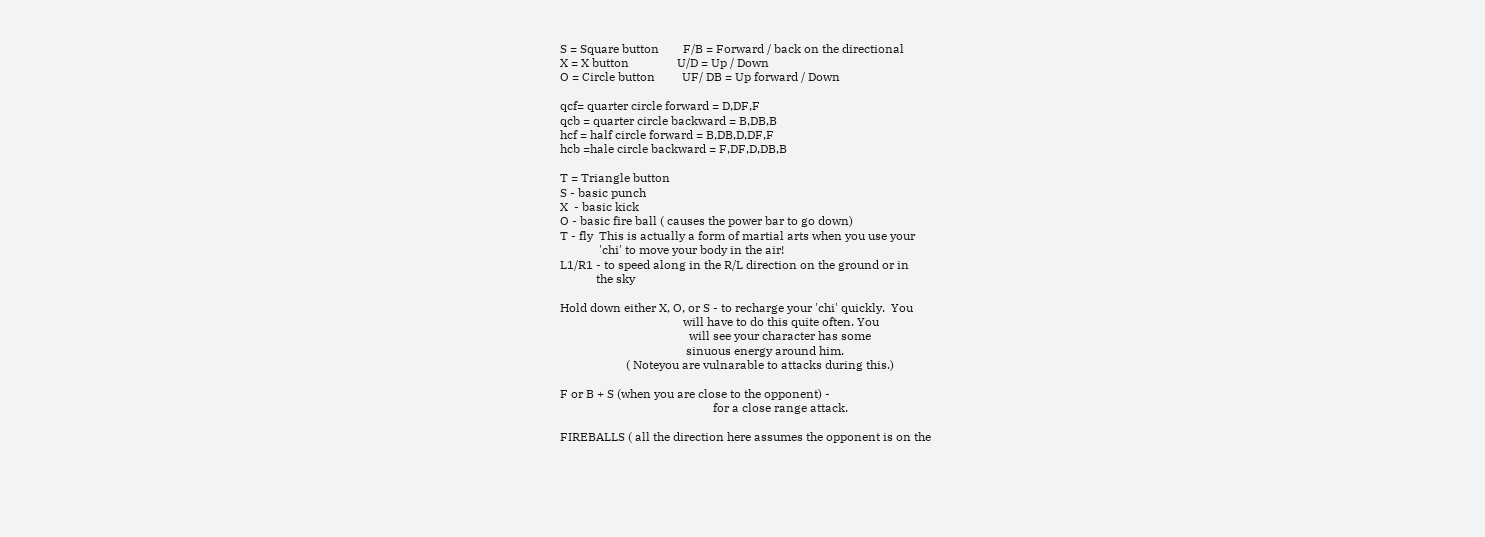S = Square button        F/B = Forward / back on the directional
X = X button                U/D = Up / Down
O = Circle button         UF/ DB = Up forward / Down

qcf= quarter circle forward = D,DF,F
qcb = quarter circle backward = B,DB,B
hcf = half circle forward = B,DB,D,DF,F
hcb =hale circle backward = F,DF,D,DB,B

T = Triangle button
S - basic punch
X  - basic kick
O - basic fire ball ( causes the power bar to go down)
T - fly  This is actually a form of martial arts when you use your
             'chi' to move your body in the air!
L1/R1 - to speed along in the R/L direction on the ground or in
            the sky

Hold down either X, O, or S - to recharge your 'chi' quickly.  You
                                         will have to do this quite often. You
                                           will see your character has some
                                          sinuous energy around him.
                      ( Noteyou are vulnarable to attacks during this.)

F or B + S (when you are close to the opponent) -
                                                   for a close range attack.

FIREBALLS ( all the direction here assumes the opponent is on the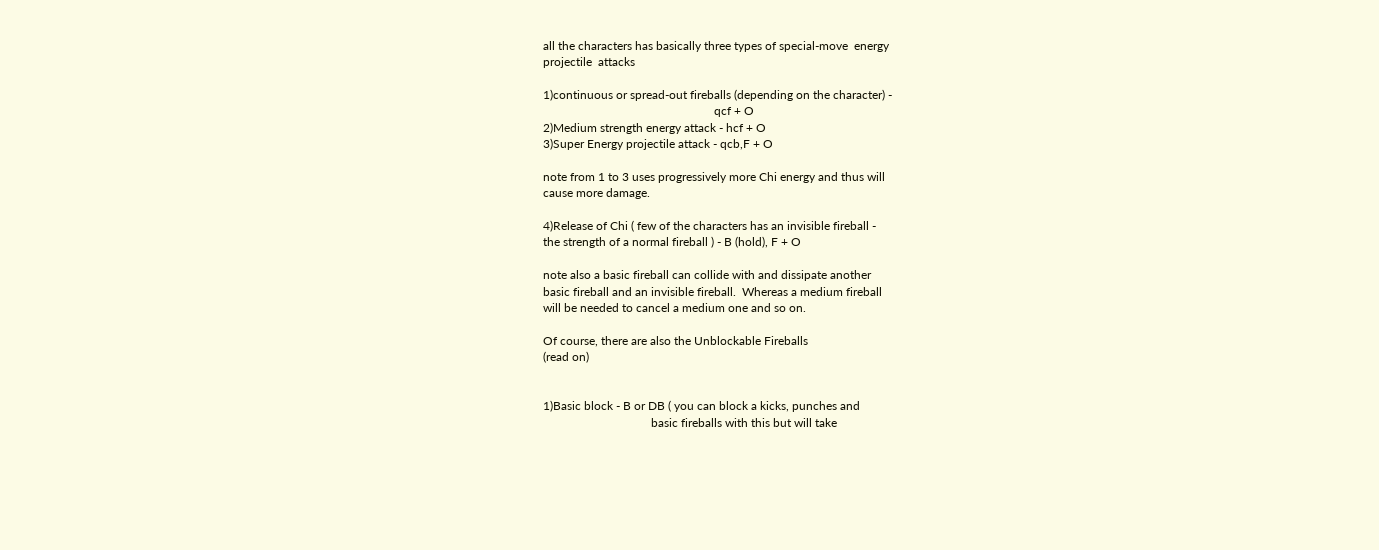all the characters has basically three types of special-move  energy
projectile  attacks

1)continuous or spread-out fireballs (depending on the character) -
                                                         qcf + O
2)Medium strength energy attack - hcf + O
3)Super Energy projectile attack - qcb,F + O

note from 1 to 3 uses progressively more Chi energy and thus will
cause more damage.

4)Release of Chi ( few of the characters has an invisible fireball -
the strength of a normal fireball ) - B (hold), F + O

note also a basic fireball can collide with and dissipate another
basic fireball and an invisible fireball.  Whereas a medium fireball
will be needed to cancel a medium one and so on.

Of course, there are also the Unblockable Fireballs
(read on)


1)Basic block - B or DB ( you can block a kicks, punches and
                                    basic fireballs with this but will take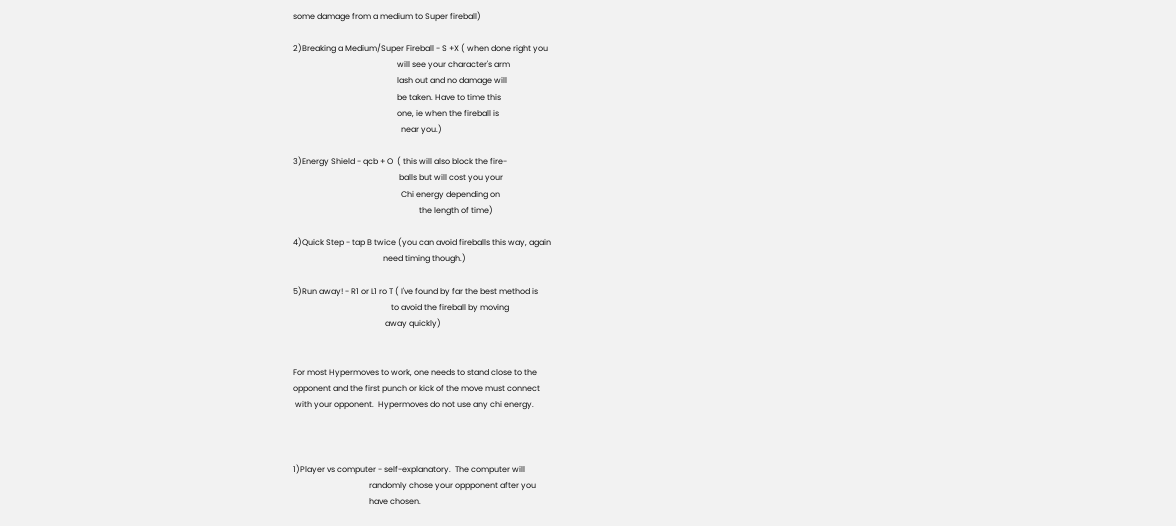some damage from a medium to Super fireball)

2)Breaking a Medium/Super Fireball - S +X ( when done right you
                                                    will see your character's arm
                                                    lash out and no damage will
                                                    be taken. Have to time this
                                                    one, ie when the fireball is
                                                      near you.)

3)Energy Shield - qcb + O  ( this will also block the fire-
                                                     balls but will cost you your
                                                      Chi energy depending on
                                                               the length of time)

4)Quick Step - tap B twice (you can avoid fireballs this way, again
                                             need timing though.)

5)Run away! - R1 or L1 ro T ( I've found by far the best method is
                                                 to avoid the fireball by moving
                                              away quickly)


For most Hypermoves to work, one needs to stand close to the
opponent and the first punch or kick of the move must connect
 with your opponent.  Hypermoves do not use any chi energy.



1)Player vs computer - self-explanatory.  The computer will
                                      randomly chose your oppponent after you
                                      have chosen.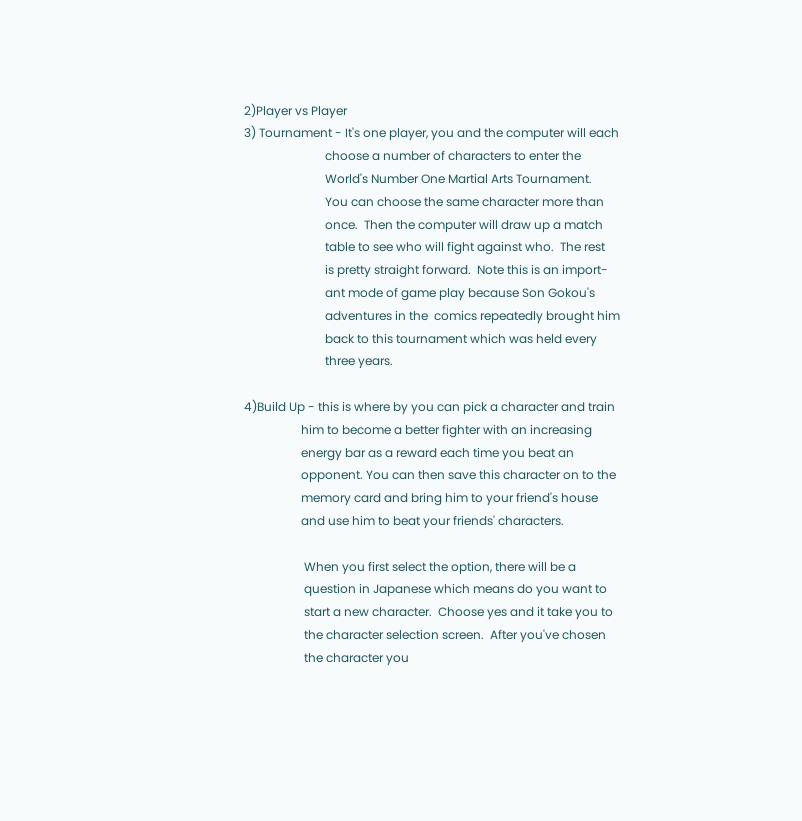2)Player vs Player
3) Tournament - It's one player, you and the computer will each
                           choose a number of characters to enter the
                           World's Number One Martial Arts Tournament.
                           You can choose the same character more than
                           once.  Then the computer will draw up a match
                           table to see who will fight against who.  The rest
                           is pretty straight forward.  Note this is an import-
                           ant mode of game play because Son Gokou's
                           adventures in the  comics repeatedly brought him
                           back to this tournament which was held every
                           three years.

4)Build Up - this is where by you can pick a character and train
                   him to become a better fighter with an increasing
                   energy bar as a reward each time you beat an
                   opponent. You can then save this character on to the
                   memory card and bring him to your friend's house
                   and use him to beat your friends' characters.

                    When you first select the option, there will be a
                    question in Japanese which means do you want to
                    start a new character.  Choose yes and it take you to
                    the character selection screen.  After you've chosen
                    the character you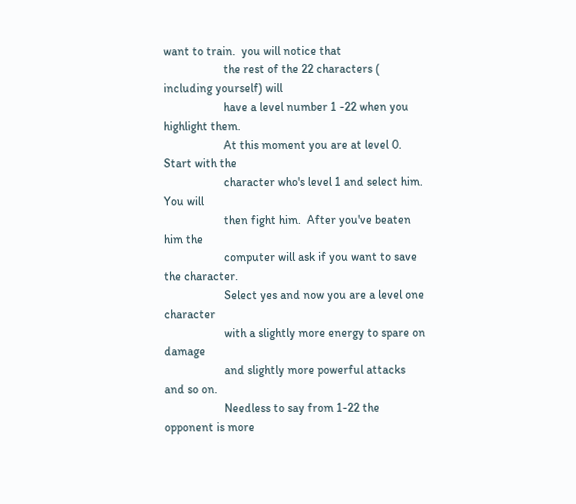want to train.  you will notice that
                    the rest of the 22 characters ( including yourself) will
                    have a level number 1 -22 when you highlight them.
                    At this moment you are at level 0.  Start with the
                    character who's level 1 and select him.  You will
                    then fight him.  After you've beaten him the
                    computer will ask if you want to save the character.
                    Select yes and now you are a level one character
                    with a slightly more energy to spare on damage
                    and slightly more powerful attacks and so on.
                    Needless to say from 1-22 the opponent is more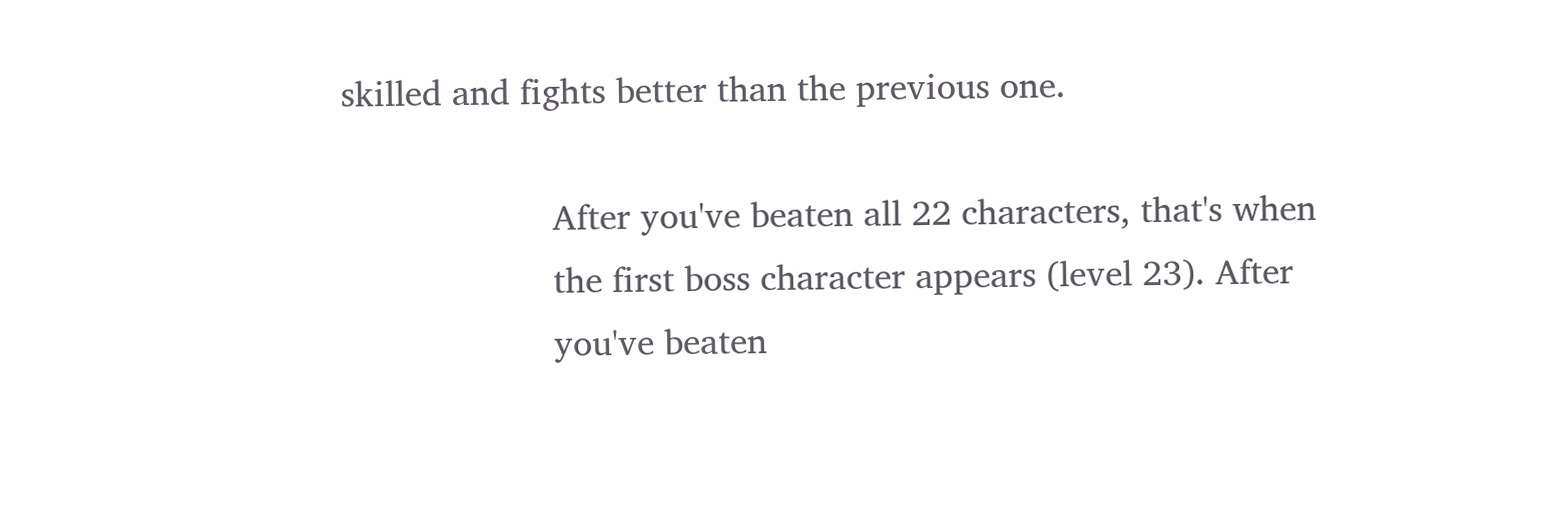skilled and fights better than the previous one.

                     After you've beaten all 22 characters, that's when
                     the first boss character appears (level 23). After
                     you've beaten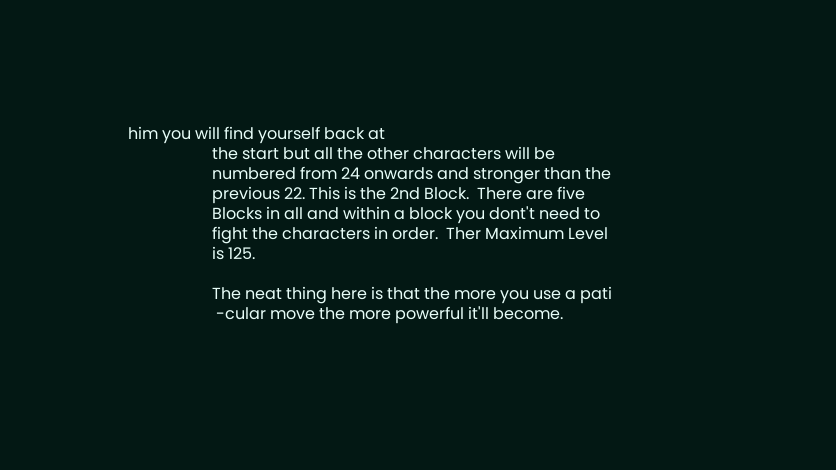him you will find yourself back at
                     the start but all the other characters will be
                     numbered from 24 onwards and stronger than the
                     previous 22. This is the 2nd Block.  There are five
                     Blocks in all and within a block you dont't need to
                     fight the characters in order.  Ther Maximum Level
                     is 125.

                     The neat thing here is that the more you use a pati
                      -cular move the more powerful it'll become.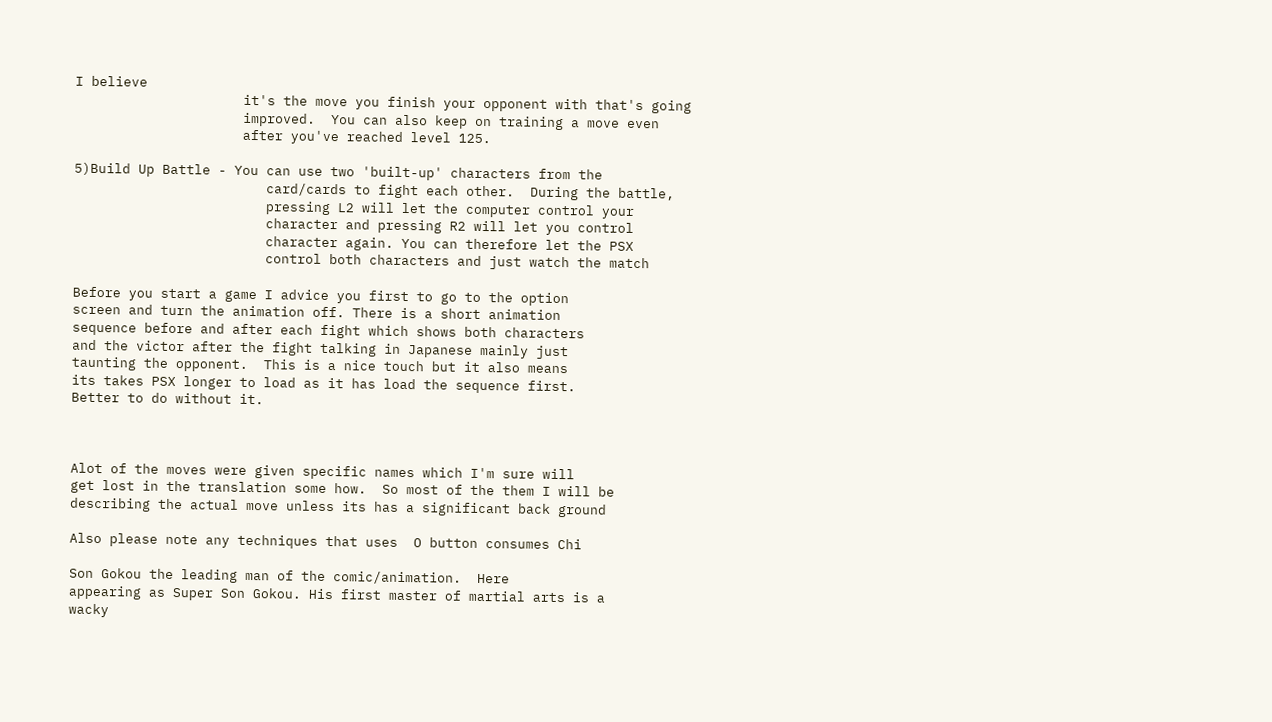I believe
                     it's the move you finish your opponent with that's going
                     improved.  You can also keep on training a move even
                     after you've reached level 125.

5)Build Up Battle - You can use two 'built-up' characters from the
                        card/cards to fight each other.  During the battle,
                        pressing L2 will let the computer control your
                        character and pressing R2 will let you control
                        character again. You can therefore let the PSX
                        control both characters and just watch the match

Before you start a game I advice you first to go to the option
screen and turn the animation off. There is a short animation
sequence before and after each fight which shows both characters
and the victor after the fight talking in Japanese mainly just
taunting the opponent.  This is a nice touch but it also means
its takes PSX longer to load as it has load the sequence first.
Better to do without it.



Alot of the moves were given specific names which I'm sure will
get lost in the translation some how.  So most of the them I will be
describing the actual move unless its has a significant back ground

Also please note any techniques that uses  O button consumes Chi

Son Gokou the leading man of the comic/animation.  Here
appearing as Super Son Gokou. His first master of martial arts is a
wacky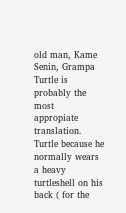old man, Kame Senin, Grampa Turtle is probably the most
appropiate translation.  Turtle because he normally wears a heavy
turtleshell on his back ( for the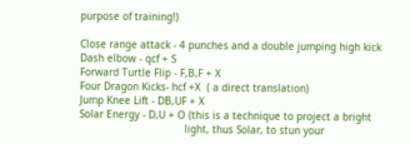purpose of training!)

Close range attack - 4 punches and a double jumping high kick
Dash elbow - qcf + S
Forward Turtle Flip - F,B,F + X
Four Dragon Kicks- hcf +X  ( a direct translation)
Jump Knee Lift - DB,UF + X
Solar Energy - D,U + O (this is a technique to project a bright
                                   light, thus Solar, to stun your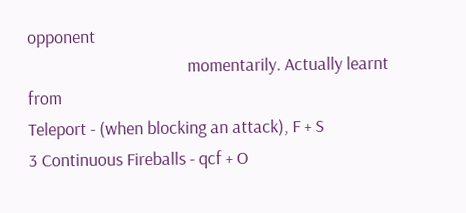opponent
                                        momentarily. Actually learnt from
Teleport - (when blocking an attack), F + S
3 Continuous Fireballs - qcf + O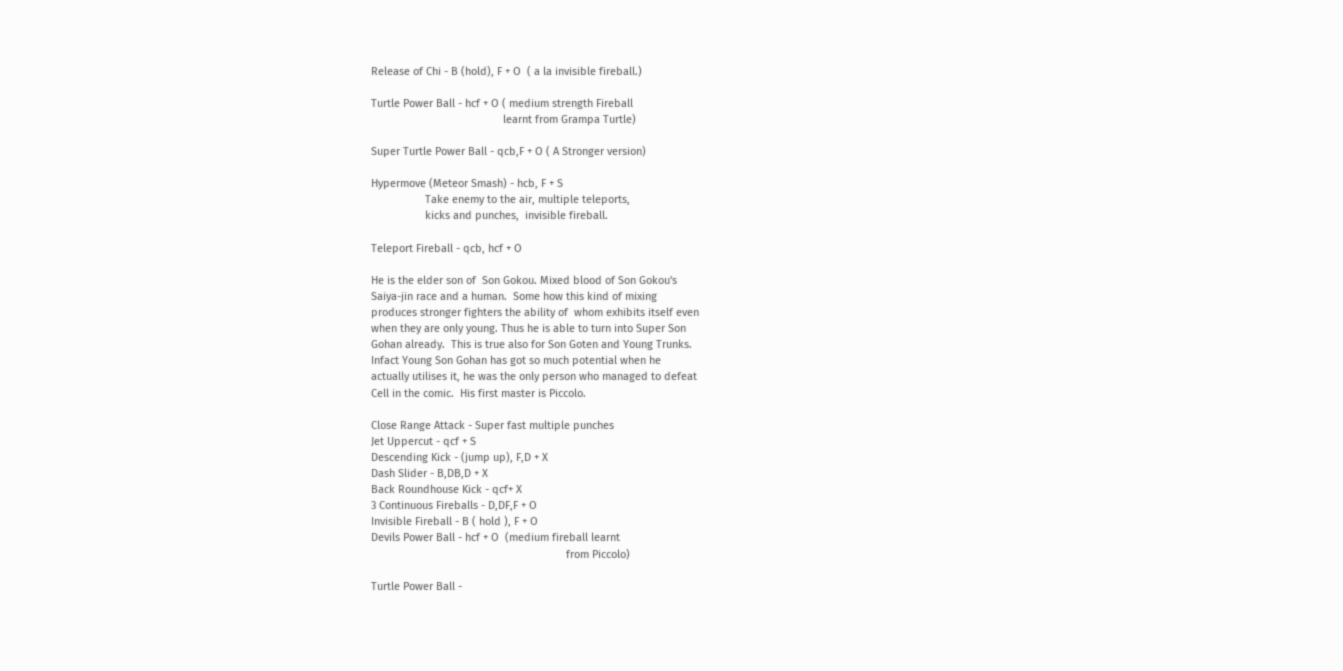Release of Chi - B (hold), F + O  ( a la invisible fireball.)

Turtle Power Ball - hcf + O ( medium strength Fireball
                                            learnt from Grampa Turtle)

Super Turtle Power Ball - qcb,F + O ( A Stronger version)

Hypermove (Meteor Smash) - hcb, F + S
                  Take enemy to the air, multiple teleports,
                  kicks and punches,  invisible fireball.

Teleport Fireball - qcb, hcf + O

He is the elder son of  Son Gokou. Mixed blood of Son Gokou's
Saiya-jin race and a human.  Some how this kind of mixing
produces stronger fighters the ability of  whom exhibits itself even
when they are only young. Thus he is able to turn into Super Son
Gohan already.  This is true also for Son Goten and Young Trunks.
Infact Young Son Gohan has got so much potential when he
actually utilises it, he was the only person who managed to defeat
Cell in the comic.  His first master is Piccolo.

Close Range Attack - Super fast multiple punches
Jet Uppercut - qcf + S
Descending Kick - (jump up), F,D + X
Dash Slider - B,DB,D + X
Back Roundhouse Kick - qcf+ X
3 Continuous Fireballs - D,DF,F + O
Invisible Fireball - B ( hold ), F + O
Devils Power Ball - hcf + O  (medium fireball learnt
                                                                 from Piccolo)

Turtle Power Ball -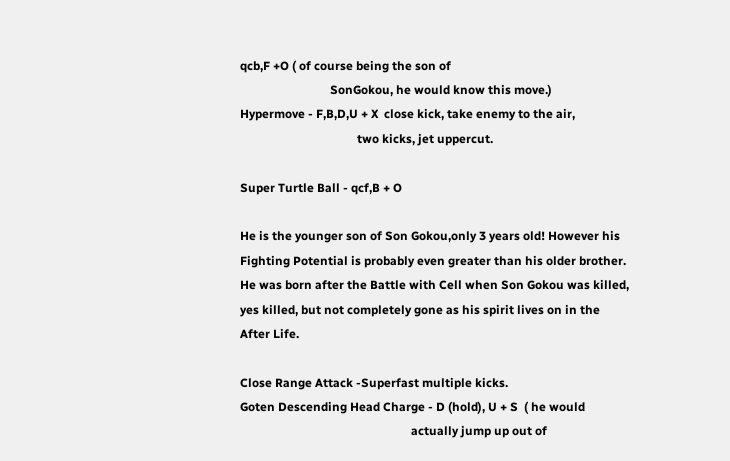qcb,F +O ( of course being the son of
                              SonGokou, he would know this move.)
Hypermove - F,B,D,U + X  close kick, take enemy to the air,
                                       two kicks, jet uppercut.

Super Turtle Ball - qcf,B + O

He is the younger son of Son Gokou,only 3 years old! However his
Fighting Potential is probably even greater than his older brother.
He was born after the Battle with Cell when Son Gokou was killed,
yes killed, but not completely gone as his spirit lives on in the
After Life.

Close Range Attack -Superfast multiple kicks.
Goten Descending Head Charge - D (hold), U + S  ( he would
                                                         actually jump up out of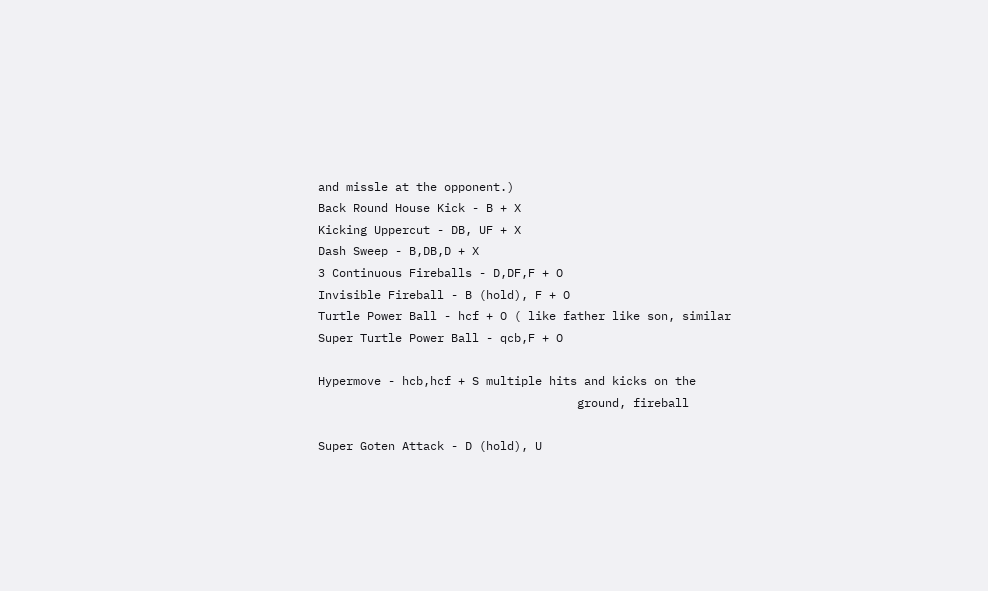and missle at the opponent.)
Back Round House Kick - B + X
Kicking Uppercut - DB, UF + X
Dash Sweep - B,DB,D + X
3 Continuous Fireballs - D,DF,F + O
Invisible Fireball - B (hold), F + O
Turtle Power Ball - hcf + O ( like father like son, similar
Super Turtle Power Ball - qcb,F + O

Hypermove - hcb,hcf + S multiple hits and kicks on the
                                     ground, fireball

Super Goten Attack - D (hold), U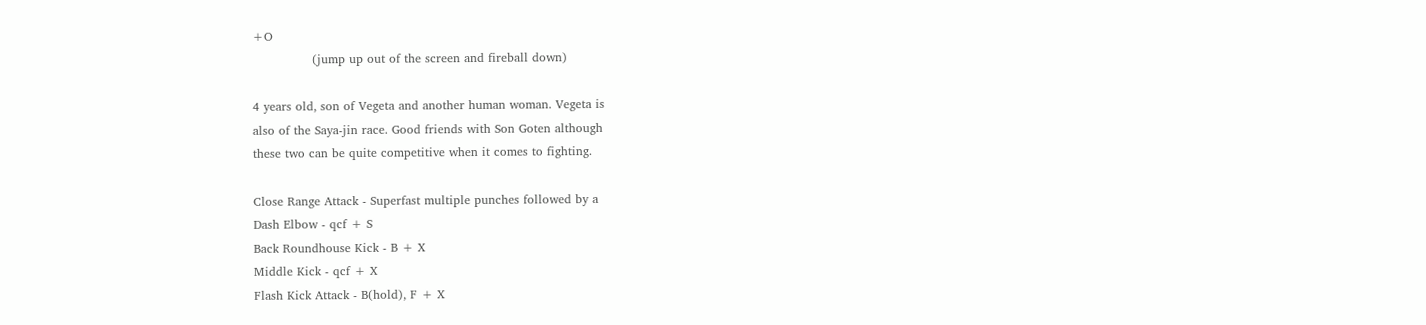+O
               (jump up out of the screen and fireball down)

4 years old, son of Vegeta and another human woman. Vegeta is
also of the Saya-jin race. Good friends with Son Goten although
these two can be quite competitive when it comes to fighting.

Close Range Attack - Superfast multiple punches followed by a
Dash Elbow - qcf + S
Back Roundhouse Kick - B + X
Middle Kick - qcf + X
Flash Kick Attack - B(hold), F + X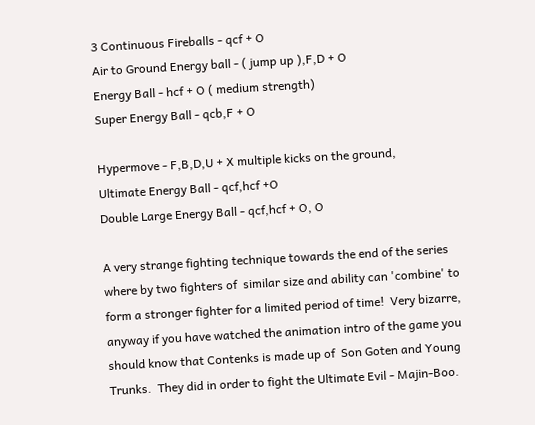3 Continuous Fireballs - qcf + O
Air to Ground Energy ball - ( jump up ),F,D + O
Energy Ball - hcf + O ( medium strength)
Super Energy Ball - qcb,F + O

Hypermove - F,B,D,U + X multiple kicks on the ground,
Ultimate Energy Ball - qcf,hcf +O
Double Large Energy Ball - qcf,hcf + O, O

A very strange fighting technique towards the end of the series
where by two fighters of  similar size and ability can 'combine' to
form a stronger fighter for a limited period of time!  Very bizarre,
anyway if you have watched the animation intro of the game you
should know that Contenks is made up of  Son Goten and Young
Trunks.  They did in order to fight the Ultimate Evil - Majin-Boo.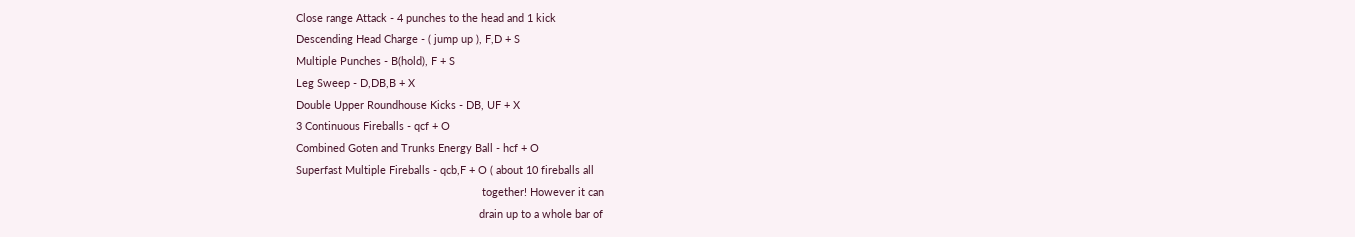Close range Attack - 4 punches to the head and 1 kick
Descending Head Charge - ( jump up ), F,D + S
Multiple Punches - B(hold), F + S
Leg Sweep - D,DB,B + X
Double Upper Roundhouse Kicks - DB, UF + X
3 Continuous Fireballs - qcf + O
Combined Goten and Trunks Energy Ball - hcf + O
Superfast Multiple Fireballs - qcb,F + O ( about 10 fireballs all
                                                              together! However it can
                                                             drain up to a whole bar of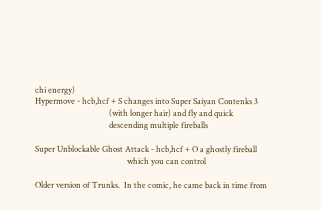chi energy)
Hypermove - hcb,hcf + S changes into Super Saiyan Contenks 3
                                     (with longer hair) and fly and quick
                                     descending multiple fireballs

Super Unblockable Ghost Attack - hcb,hcf + O a ghostly fireball
                                              which you can control

Older version of Trunks.  In the comic, he came back in time from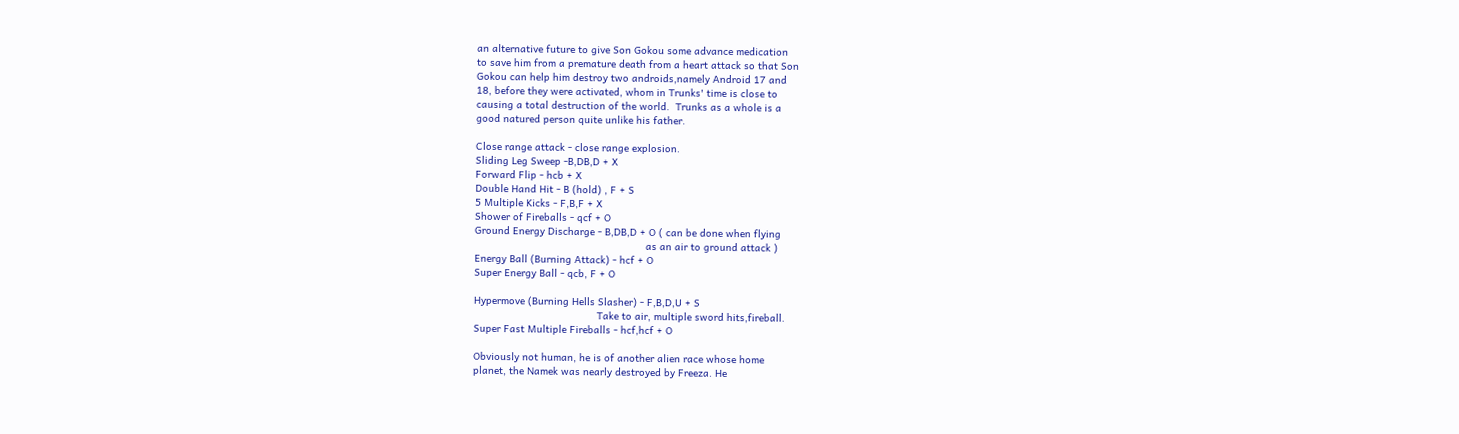an alternative future to give Son Gokou some advance medication
to save him from a premature death from a heart attack so that Son
Gokou can help him destroy two androids,namely Android 17 and
18, before they were activated, whom in Trunks' time is close to
causing a total destruction of the world.  Trunks as a whole is a
good natured person quite unlike his father.

Close range attack - close range explosion.
Sliding Leg Sweep -B,DB,D + X
Forward Flip - hcb + X
Double Hand Hit - B (hold) , F + S
5 Multiple Kicks - F,B,F + X
Shower of Fireballs - qcf + O
Ground Energy Discharge - B,DB,D + O ( can be done when flying
                                                         as an air to ground attack )
Energy Ball (Burning Attack) - hcf + O
Super Energy Ball - qcb, F + O

Hypermove (Burning Hells Slasher) - F,B,D,U + S
                                         Take to air, multiple sword hits,fireball.
Super Fast Multiple Fireballs - hcf,hcf + O

Obviously not human, he is of another alien race whose home
planet, the Namek was nearly destroyed by Freeza. He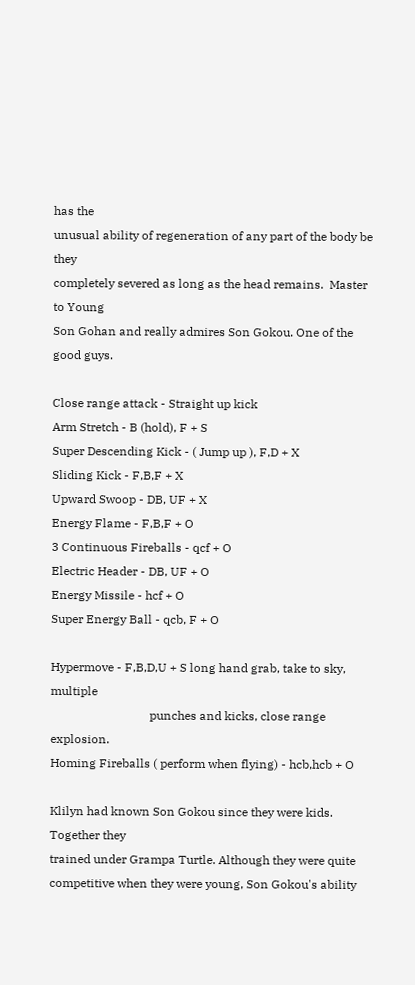has the
unusual ability of regeneration of any part of the body be they
completely severed as long as the head remains.  Master to Young
Son Gohan and really admires Son Gokou. One of the good guys.

Close range attack - Straight up kick
Arm Stretch - B (hold), F + S
Super Descending Kick - ( Jump up ), F,D + X
Sliding Kick - F,B,F + X
Upward Swoop - DB, UF + X
Energy Flame - F,B,F + O
3 Continuous Fireballs - qcf + O
Electric Header - DB, UF + O
Energy Missile - hcf + O
Super Energy Ball - qcb, F + O

Hypermove - F,B,D,U + S long hand grab, take to sky, multiple
                                 punches and kicks, close range explosion.
Homing Fireballs ( perform when flying) - hcb,hcb + O

Klilyn had known Son Gokou since they were kids.  Together they
trained under Grampa Turtle. Although they were quite
competitive when they were young, Son Gokou's ability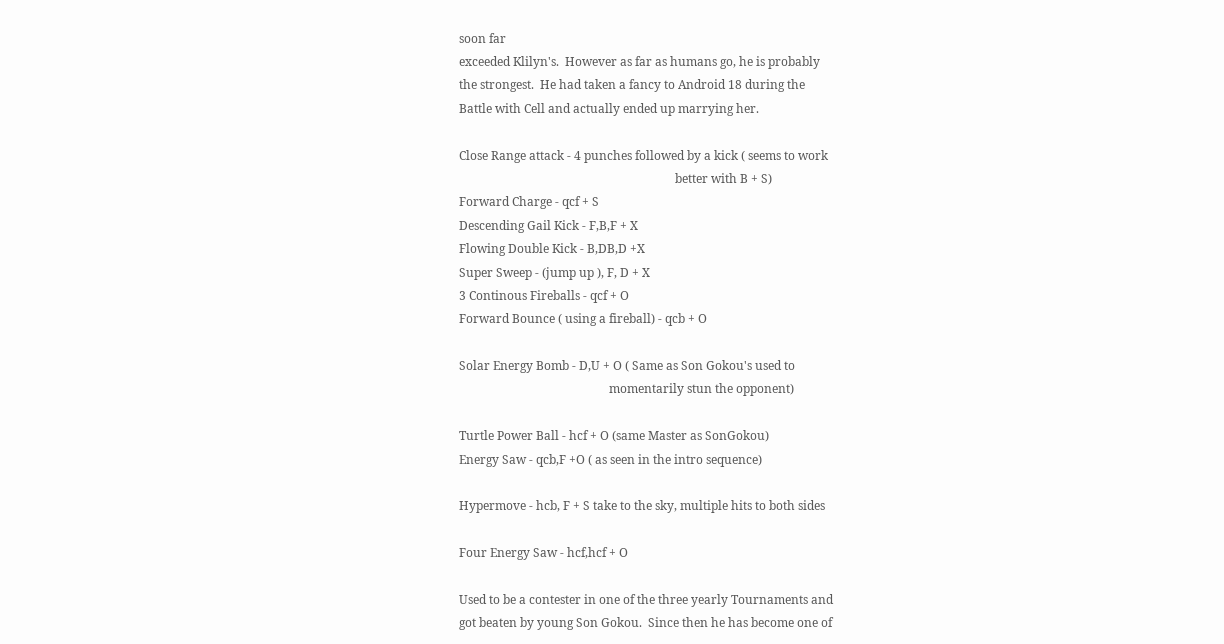soon far
exceeded Klilyn's.  However as far as humans go, he is probably
the strongest.  He had taken a fancy to Android 18 during the
Battle with Cell and actually ended up marrying her.

Close Range attack - 4 punches followed by a kick ( seems to work
                                                                        better with B + S)
Forward Charge - qcf + S
Descending Gail Kick - F,B,F + X
Flowing Double Kick - B,DB,D +X
Super Sweep - (jump up ), F, D + X
3 Continous Fireballs - qcf + O
Forward Bounce ( using a fireball) - qcb + O

Solar Energy Bomb - D,U + O ( Same as Son Gokou's used to
                                                  momentarily stun the opponent)

Turtle Power Ball - hcf + O (same Master as SonGokou)
Energy Saw - qcb,F +O ( as seen in the intro sequence)

Hypermove - hcb, F + S take to the sky, multiple hits to both sides

Four Energy Saw - hcf,hcf + O

Used to be a contester in one of the three yearly Tournaments and
got beaten by young Son Gokou.  Since then he has become one of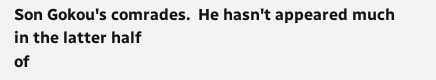Son Gokou's comrades.  He hasn't appeared much in the latter half
of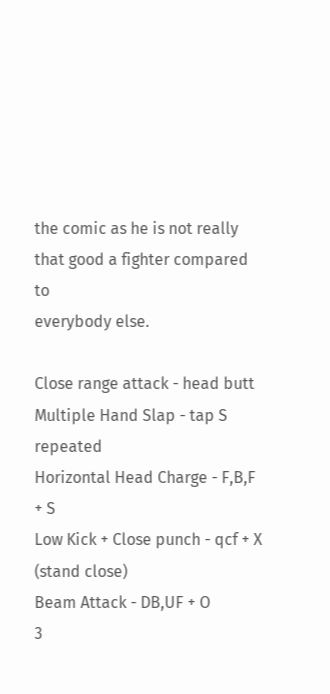the comic as he is not really that good a fighter compared to
everybody else.

Close range attack - head butt
Multiple Hand Slap - tap S repeated
Horizontal Head Charge - F,B,F + S
Low Kick + Close punch - qcf + X (stand close)
Beam Attack - DB,UF + O
3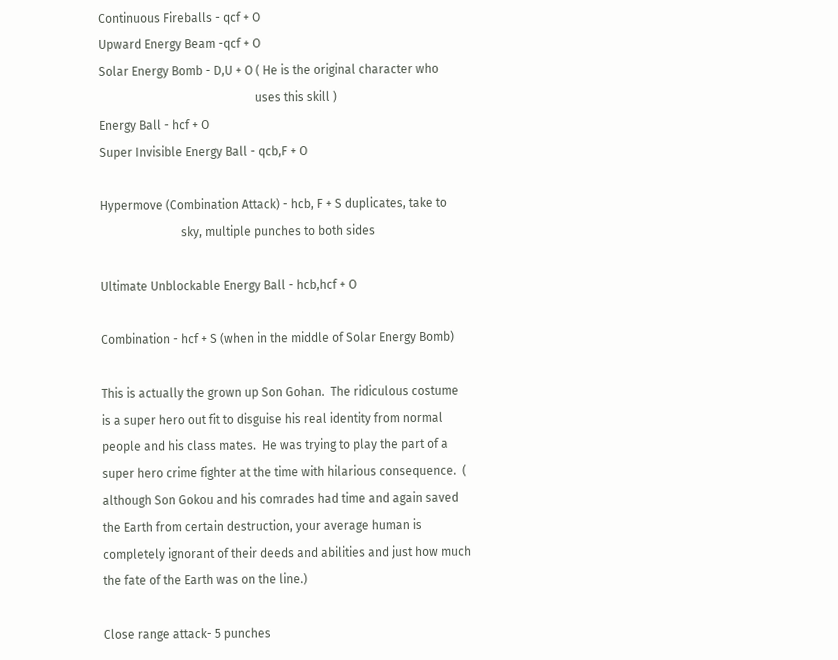Continuous Fireballs - qcf + O
Upward Energy Beam -qcf + O
Solar Energy Bomb - D,U + O ( He is the original character who
                                                    uses this skill )
Energy Ball - hcf + O
Super Invisible Energy Ball - qcb,F + O

Hypermove (Combination Attack) - hcb, F + S duplicates, take to
                           sky, multiple punches to both sides

Ultimate Unblockable Energy Ball - hcb,hcf + O

Combination - hcf + S (when in the middle of Solar Energy Bomb)

This is actually the grown up Son Gohan.  The ridiculous costume
is a super hero out fit to disguise his real identity from normal
people and his class mates.  He was trying to play the part of a
super hero crime fighter at the time with hilarious consequence.  (
although Son Gokou and his comrades had time and again saved
the Earth from certain destruction, your average human is
completely ignorant of their deeds and abilities and just how much
the fate of the Earth was on the line.)

Close range attack- 5 punches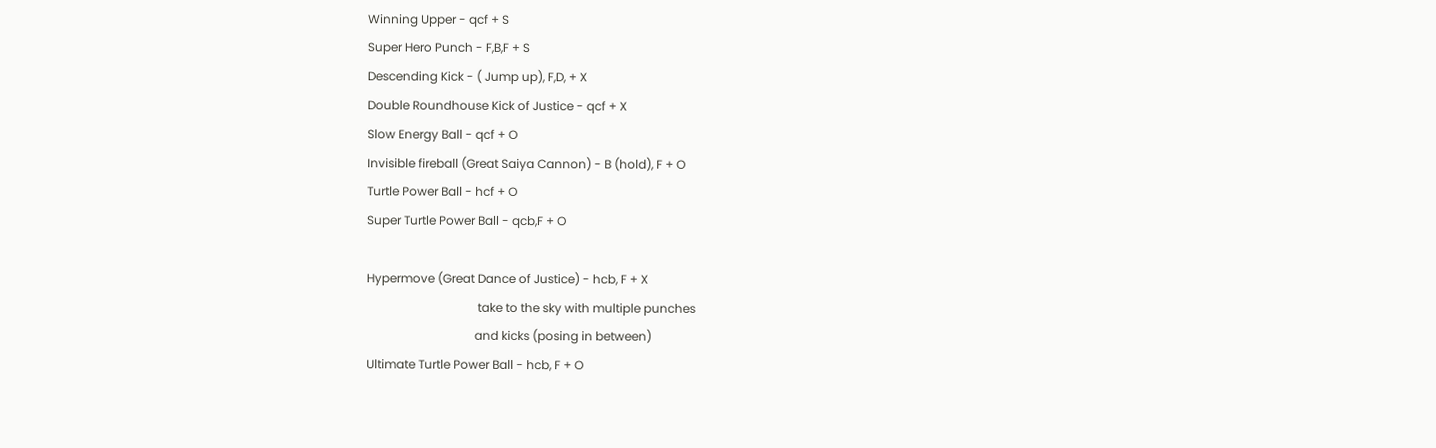Winning Upper - qcf + S
Super Hero Punch - F,B,F + S
Descending Kick - ( Jump up), F,D, + X
Double Roundhouse Kick of Justice - qcf + X
Slow Energy Ball - qcf + O
Invisible fireball (Great Saiya Cannon) - B (hold), F + O
Turtle Power Ball - hcf + O
Super Turtle Power Ball - qcb,F + O

Hypermove (Great Dance of Justice) - hcb, F + X
                                     take to the sky with multiple punches
                                    and kicks (posing in between)
Ultimate Turtle Power Ball - hcb, F + O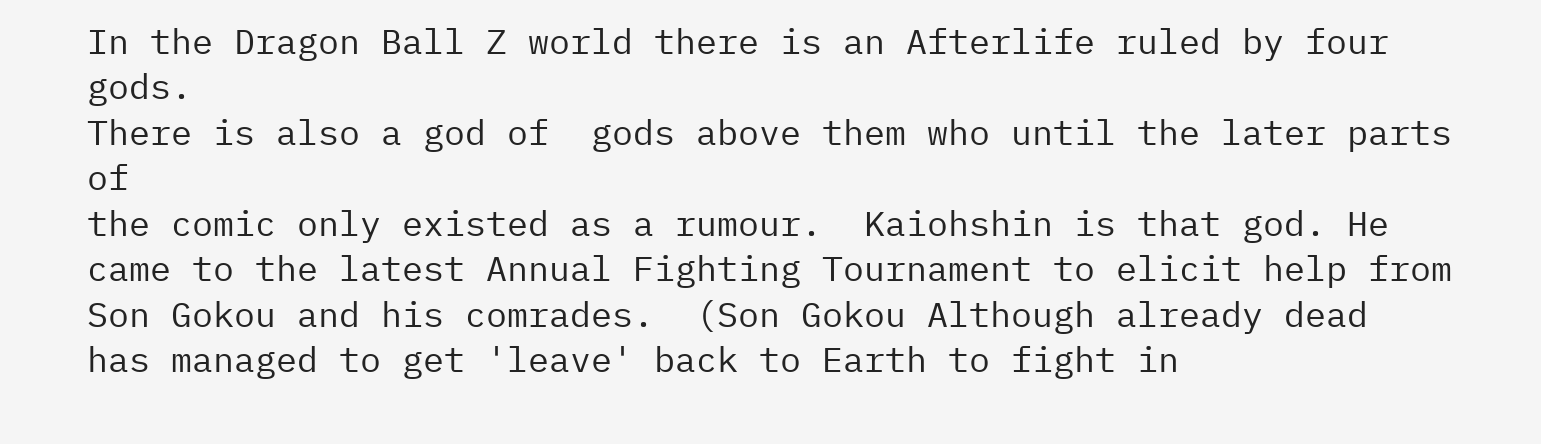In the Dragon Ball Z world there is an Afterlife ruled by four gods.
There is also a god of  gods above them who until the later parts of
the comic only existed as a rumour.  Kaiohshin is that god. He
came to the latest Annual Fighting Tournament to elicit help from
Son Gokou and his comrades.  (Son Gokou Although already dead
has managed to get 'leave' back to Earth to fight in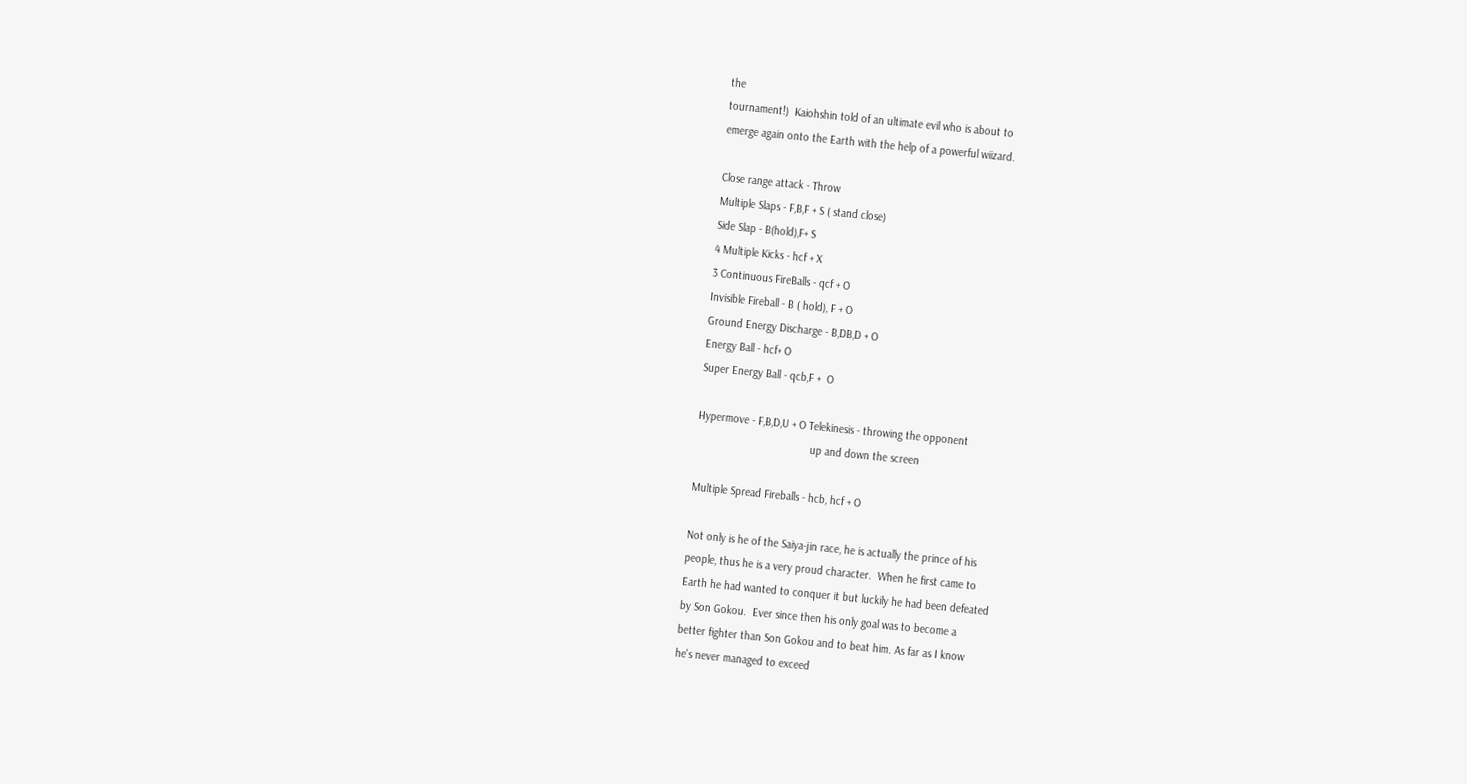the
tournament!)  Kaiohshin told of an ultimate evil who is about to
emerge again onto the Earth with the help of a powerful wiizard.

Close range attack - Throw
Multiple Slaps - F,B,F + S ( stand close)
Side Slap - B(hold),F+ S
4 Multiple Kicks - hcf + X
3 Continuous FireBalls - qcf + O
Invisible Fireball - B ( hold), F + O
Ground Energy Discharge - B,DB,D + O
Energy Ball - hcf+ O
Super Energy Ball - qcb,F +  O

Hypermove - F,B,D,U + O Telekinesis - throwing the opponent
                                      up and down the screen

Multiple Spread Fireballs - hcb, hcf + O

Not only is he of the Saiya-jin race, he is actually the prince of his
people, thus he is a very proud character.  When he first came to
Earth he had wanted to conquer it but luckily he had been defeated
by Son Gokou.  Ever since then his only goal was to become a
better fighter than Son Gokou and to beat him. As far as I know
he's never managed to exceed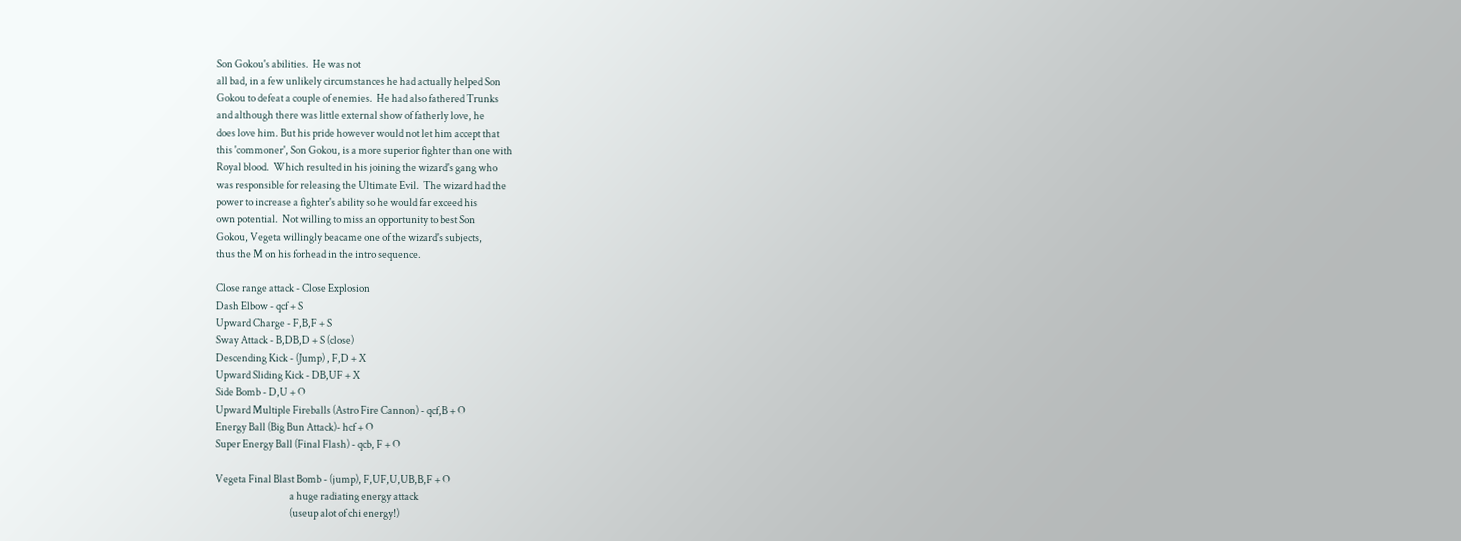Son Gokou's abilities.  He was not
all bad, in a few unlikely circumstances he had actually helped Son
Gokou to defeat a couple of enemies.  He had also fathered Trunks
and although there was little external show of fatherly love, he
does love him. But his pride however would not let him accept that
this 'commoner', Son Gokou, is a more superior fighter than one with
Royal blood.  Which resulted in his joining the wizard's gang who
was responsible for releasing the Ultimate Evil.  The wizard had the
power to increase a fighter's ability so he would far exceed his
own potential.  Not willing to miss an opportunity to best Son
Gokou, Vegeta willingly beacame one of the wizard's subjects,
thus the M on his forhead in the intro sequence.

Close range attack - Close Explosion
Dash Elbow - qcf + S
Upward Charge - F,B,F + S
Sway Attack - B,DB,D + S (close)
Descending Kick - (Jump) , F,D + X
Upward Sliding Kick - DB,UF + X
Side Bomb - D,U + O
Upward Multiple Fireballs (Astro Fire Cannon) - qcf,B + O
Energy Ball (Big Bun Attack)- hcf + O
Super Energy Ball (Final Flash) - qcb, F + O

Vegeta Final Blast Bomb - (jump), F,UF,U,UB,B,F + O
                                     a huge radiating energy attack
                                     (useup alot of chi energy!)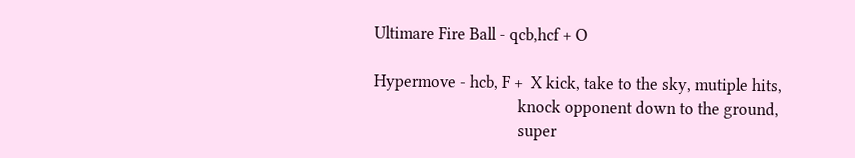Ultimare Fire Ball - qcb,hcf + O

Hypermove - hcb, F +  X kick, take to the sky, mutiple hits,
                                    knock opponent down to the ground,
                                    super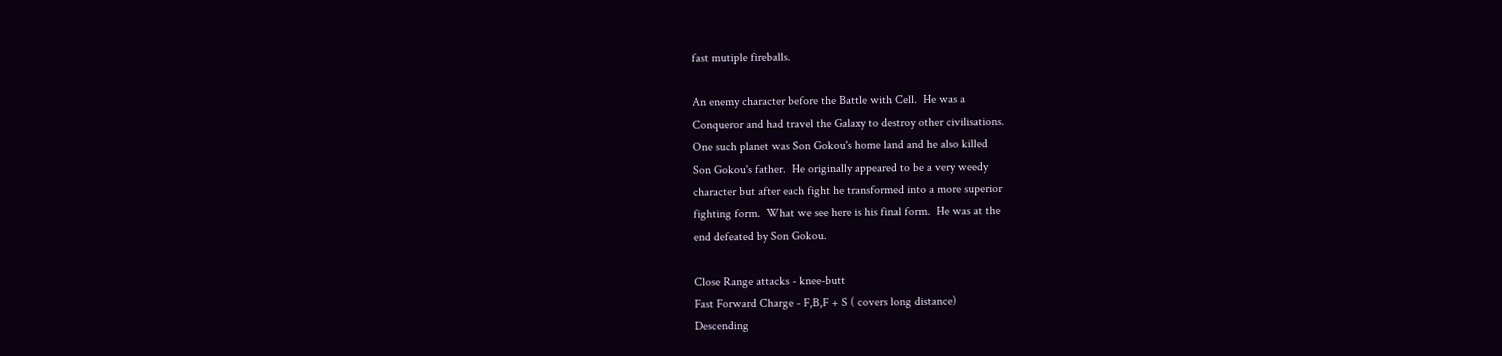fast mutiple fireballs.

An enemy character before the Battle with Cell.  He was a
Conqueror and had travel the Galaxy to destroy other civilisations.
One such planet was Son Gokou's home land and he also killed
Son Gokou's father.  He originally appeared to be a very weedy
character but after each fight he transformed into a more superior
fighting form.  What we see here is his final form.  He was at the
end defeated by Son Gokou.

Close Range attacks - knee-butt
Fast Forward Charge - F,B,F + S ( covers long distance)
Descending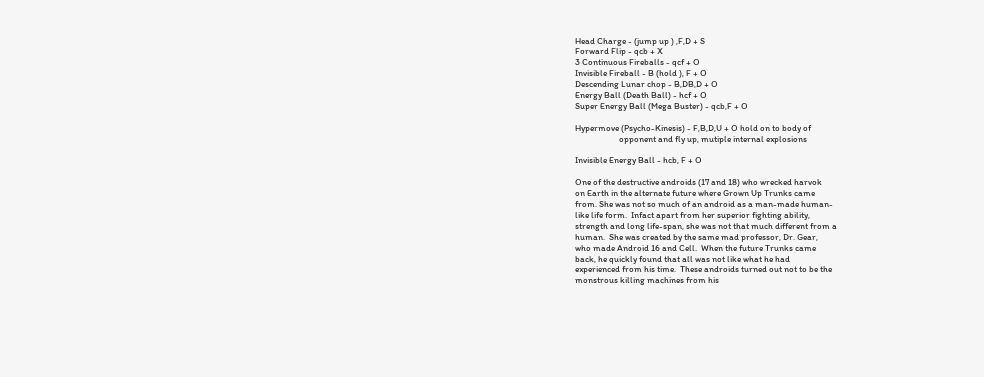Head Charge - (jump up ) ,F,D + S
Forward Flip - qcb + X
3 Continuous Fireballs - qcf + O
Invisible Fireball - B (hold ), F + O
Descending Lunar chop - B,DB,D + O
Energy Ball (Death Ball) - hcf + O
Super Energy Ball (Mega Buster) - qcb,F + O

Hypermove (Psycho-Kinesis) - F,B,D,U + O hold on to body of
                      opponent and fly up, mutiple internal explosions

Invisible Energy Ball - hcb, F + O

One of the destructive androids (17 and 18) who wrecked harvok
on Earth in the alternate future where Grown Up Trunks came
from. She was not so much of an android as a man-made human-
like life form.  Infact apart from her superior fighting ability,
strength and long life-span, she was not that much different from a
human.  She was created by the same mad professor, Dr. Gear,
who made Android 16 and Cell.  When the future Trunks came
back, he quickly found that all was not like what he had
experienced from his time.  These androids turned out not to be the
monstrous killing machines from his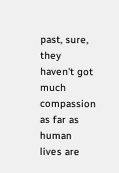past, sure, they haven't got
much compassion as far as human lives are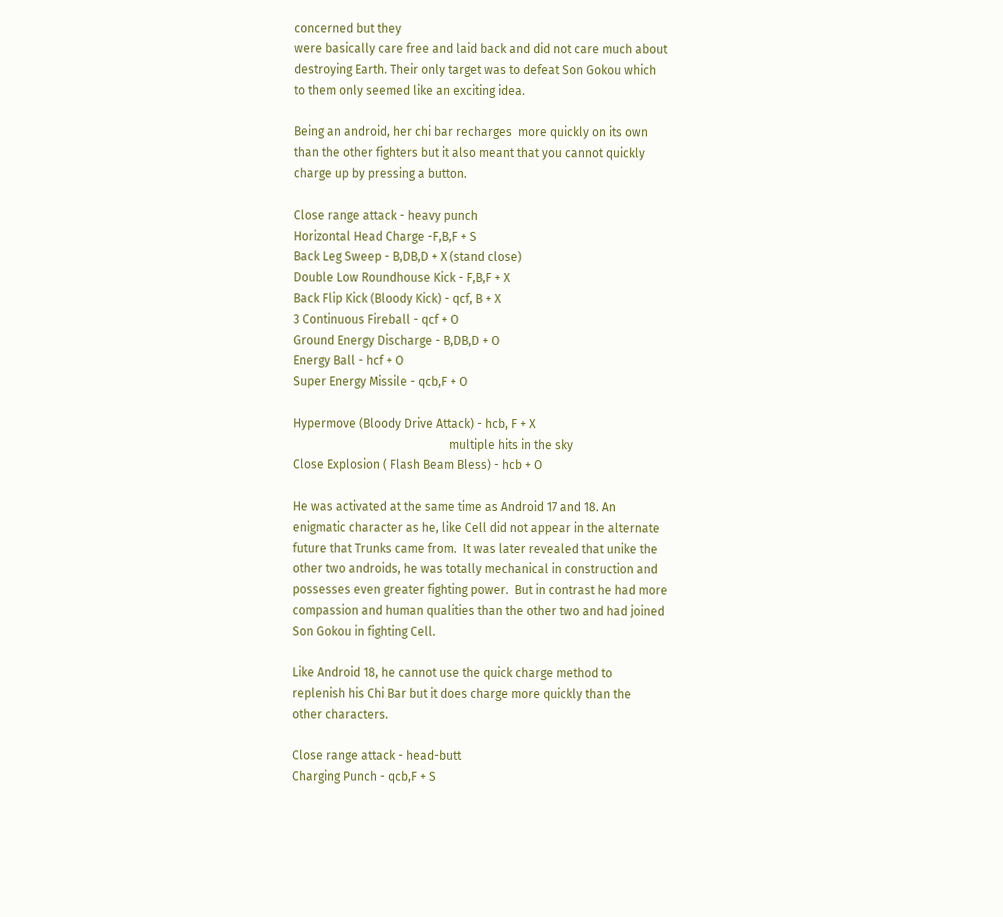concerned but they
were basically care free and laid back and did not care much about
destroying Earth. Their only target was to defeat Son Gokou which
to them only seemed like an exciting idea.

Being an android, her chi bar recharges  more quickly on its own
than the other fighters but it also meant that you cannot quickly
charge up by pressing a button.

Close range attack - heavy punch
Horizontal Head Charge -F,B,F + S
Back Leg Sweep - B,DB,D + X (stand close)
Double Low Roundhouse Kick - F,B,F + X
Back Flip Kick (Bloody Kick) - qcf, B + X
3 Continuous Fireball - qcf + O
Ground Energy Discharge - B,DB,D + O
Energy Ball - hcf + O
Super Energy Missile - qcb,F + O

Hypermove (Bloody Drive Attack) - hcb, F + X
                                                    multiple hits in the sky
Close Explosion ( Flash Beam Bless) - hcb + O

He was activated at the same time as Android 17 and 18. An
enigmatic character as he, like Cell did not appear in the alternate
future that Trunks came from.  It was later revealed that unike the
other two androids, he was totally mechanical in construction and
possesses even greater fighting power.  But in contrast he had more
compassion and human qualities than the other two and had joined
Son Gokou in fighting Cell.

Like Android 18, he cannot use the quick charge method to
replenish his Chi Bar but it does charge more quickly than the
other characters.

Close range attack - head-butt
Charging Punch - qcb,F + S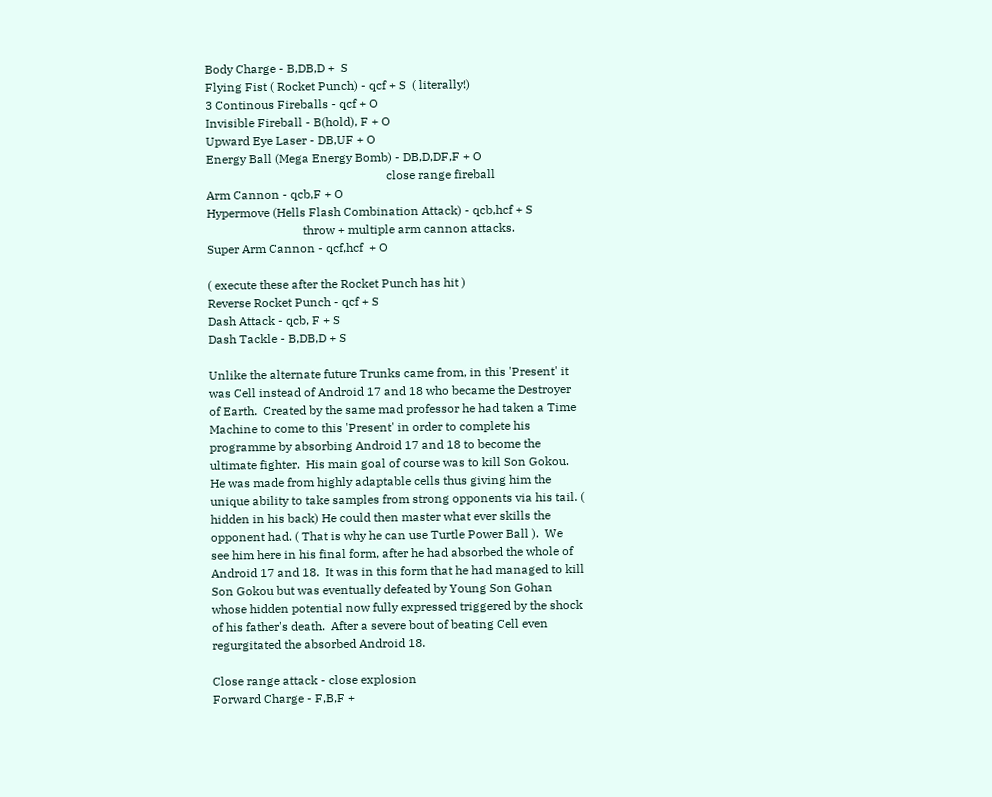Body Charge - B,DB,D +  S
Flying Fist ( Rocket Punch) - qcf + S  ( literally!)
3 Continous Fireballs - qcf + O
Invisible Fireball - B(hold), F + O
Upward Eye Laser - DB,UF + O
Energy Ball (Mega Energy Bomb) - DB,D,DF,F + O
                                                            close range fireball
Arm Cannon - qcb,F + O
Hypermove (Hells Flash Combination Attack) - qcb,hcf + S
                                throw + multiple arm cannon attacks.
Super Arm Cannon - qcf,hcf  + O

( execute these after the Rocket Punch has hit )
Reverse Rocket Punch - qcf + S
Dash Attack - qcb, F + S
Dash Tackle - B,DB,D + S

Unlike the alternate future Trunks came from, in this 'Present' it
was Cell instead of Android 17 and 18 who became the Destroyer
of Earth.  Created by the same mad professor he had taken a Time
Machine to come to this 'Present' in order to complete his
programme by absorbing Android 17 and 18 to become the
ultimate fighter.  His main goal of course was to kill Son Gokou.
He was made from highly adaptable cells thus giving him the
unique ability to take samples from strong opponents via his tail. (
hidden in his back) He could then master what ever skills the
opponent had. ( That is why he can use Turtle Power Ball ).  We
see him here in his final form, after he had absorbed the whole of
Android 17 and 18.  It was in this form that he had managed to kill
Son Gokou but was eventually defeated by Young Son Gohan
whose hidden potential now fully expressed triggered by the shock
of his father's death.  After a severe bout of beating Cell even
regurgitated the absorbed Android 18.

Close range attack - close explosion
Forward Charge - F,B,F +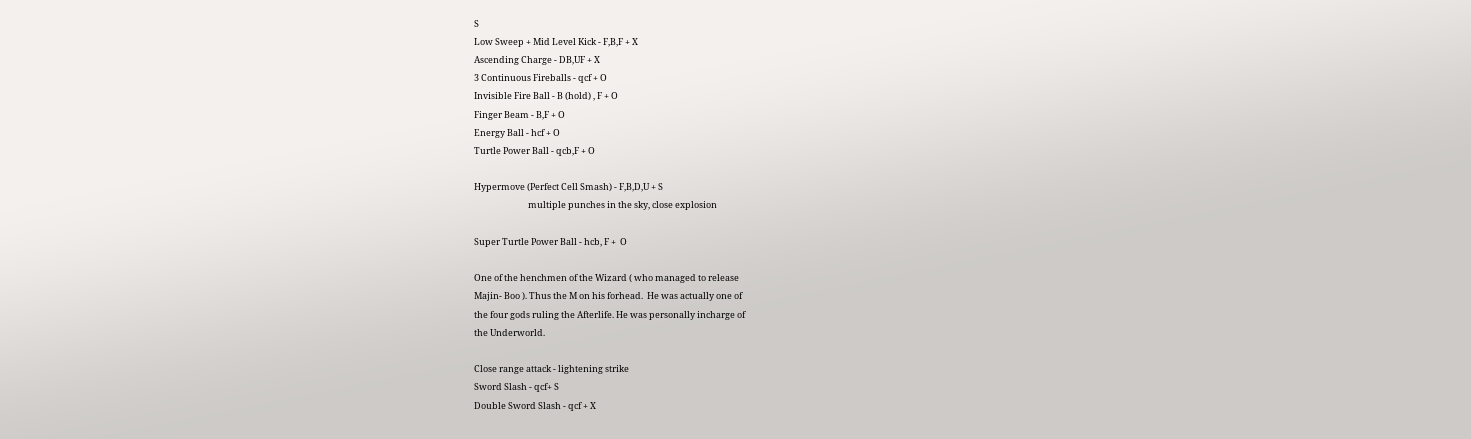S
Low Sweep + Mid Level Kick - F,B,F + X
Ascending Charge - DB,UF + X
3 Continuous Fireballs - qcf + O
Invisible Fire Ball - B (hold) , F + O
Finger Beam - B,F + O
Energy Ball - hcf + O
Turtle Power Ball - qcb,F + O

Hypermove (Perfect Cell Smash) - F,B,D,U + S
                           multiple punches in the sky, close explosion

Super Turtle Power Ball - hcb, F +  O

One of the henchmen of the Wizard ( who managed to release
Majin- Boo ). Thus the M on his forhead.  He was actually one of
the four gods ruling the Afterlife. He was personally incharge of
the Underworld.

Close range attack - lightening strike
Sword Slash - qcf+ S
Double Sword Slash - qcf + X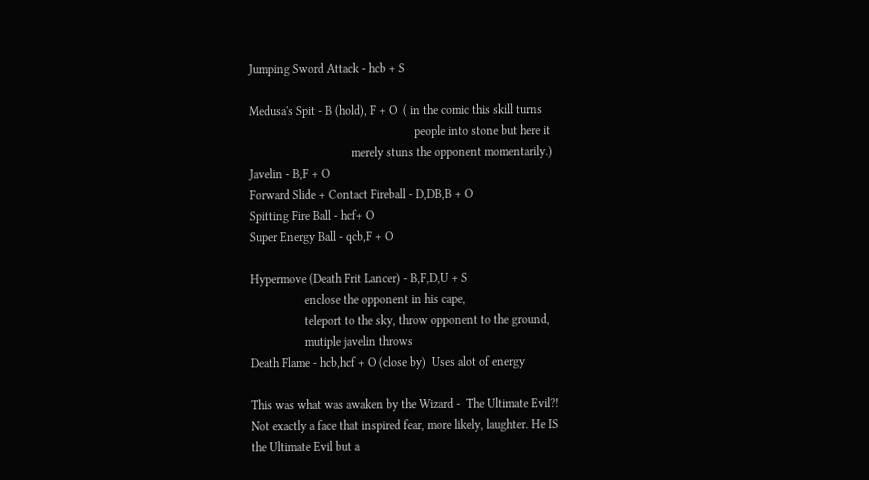Jumping Sword Attack - hcb + S

Medusa's Spit - B (hold), F + O  ( in the comic this skill turns
                                                       people into stone but here it
                                  merely stuns the opponent momentarily.)
Javelin - B,F + O
Forward Slide + Contact Fireball - D,DB,B + O
Spitting Fire Ball - hcf+ O
Super Energy Ball - qcb,F + O

Hypermove (Death Frit Lancer) - B,F,D,U + S
                  enclose the opponent in his cape,
                  teleport to the sky, throw opponent to the ground,
                  mutiple javelin throws
Death Flame - hcb,hcf + O (close by)  Uses alot of energy

This was what was awaken by the Wizard -  The Ultimate Evil?!
Not exactly a face that inspired fear, more likely, laughter. He IS
the Ultimate Evil but a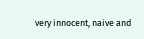very innocent, naive and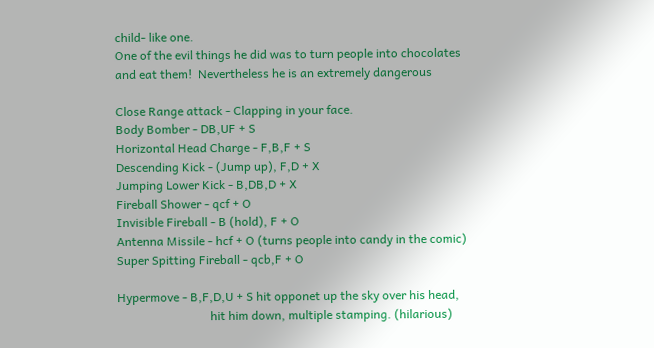child- like one.
One of the evil things he did was to turn people into chocolates
and eat them!  Nevertheless he is an extremely dangerous

Close Range attack - Clapping in your face.
Body Bomber - DB,UF + S
Horizontal Head Charge - F,B,F + S
Descending Kick - (Jump up), F,D + X
Jumping Lower Kick - B,DB,D + X
Fireball Shower - qcf + O
Invisible Fireball - B (hold), F + O
Antenna Missile - hcf + O (turns people into candy in the comic)
Super Spitting Fireball - qcb,F + O

Hypermove - B,F,D,U + S hit opponet up the sky over his head,
                               hit him down, multiple stamping. (hilarious)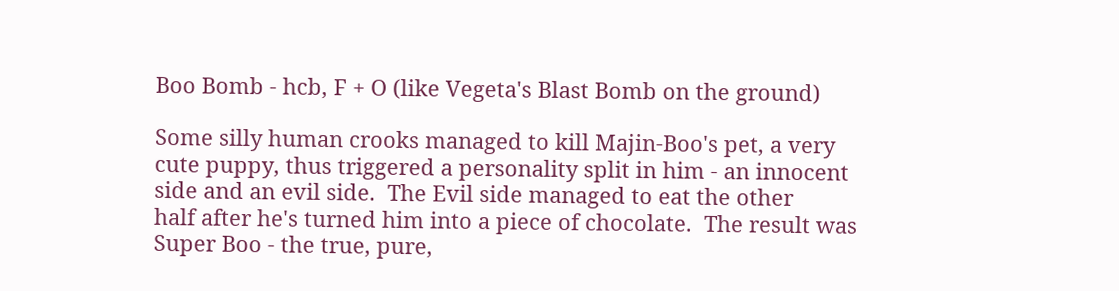Boo Bomb - hcb, F + O (like Vegeta's Blast Bomb on the ground)

Some silly human crooks managed to kill Majin-Boo's pet, a very
cute puppy, thus triggered a personality split in him - an innocent
side and an evil side.  The Evil side managed to eat the other
half after he's turned him into a piece of chocolate.  The result was
Super Boo - the true, pure,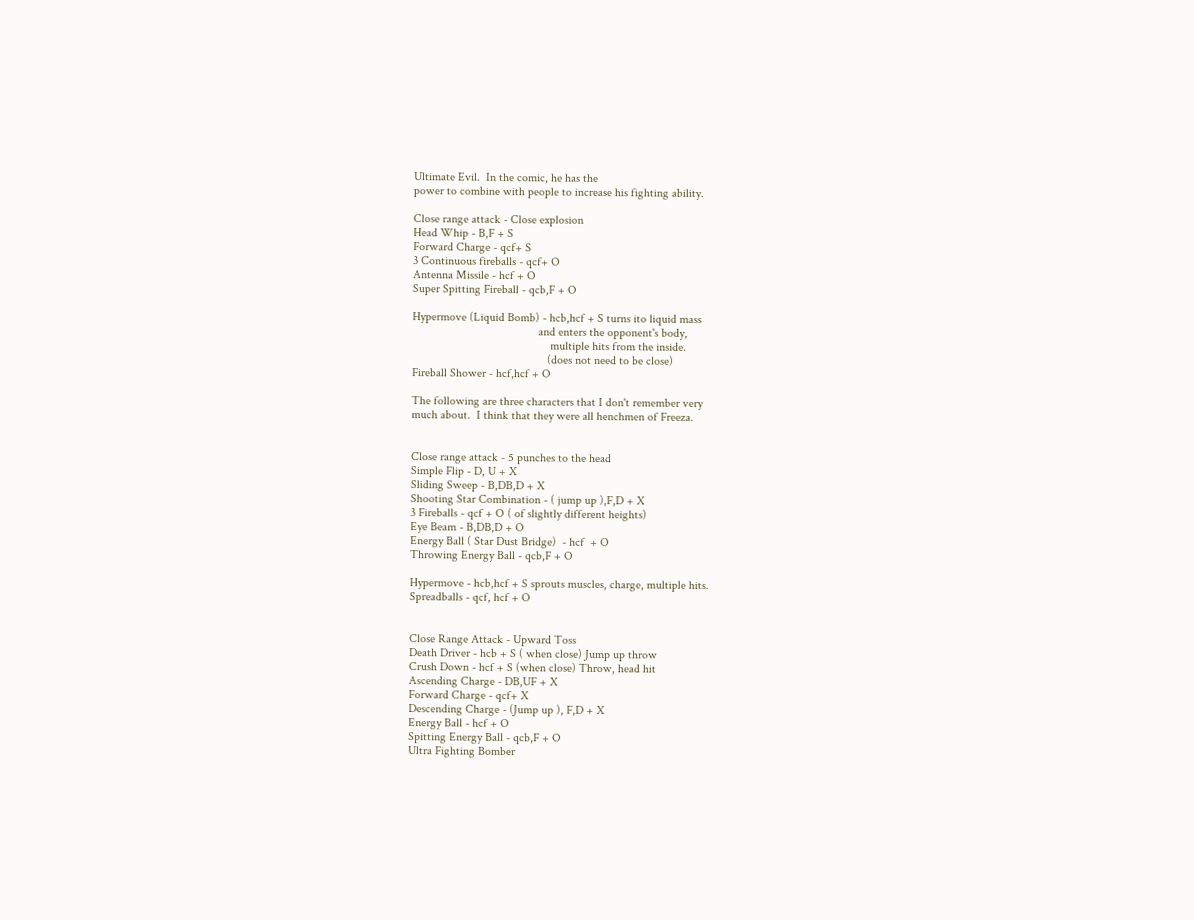Ultimate Evil.  In the comic, he has the
power to combine with people to increase his fighting ability.

Close range attack - Close explosion
Head Whip - B,F + S
Forward Charge - qcf+ S
3 Continuous fireballs - qcf+ O
Antenna Missile - hcf + O
Super Spitting Fireball - qcb,F + O

Hypermove (Liquid Bomb) - hcb,hcf + S turns ito liquid mass
                                          and enters the opponent's body,
                                              multiple hits from the inside.
                                             (does not need to be close)
Fireball Shower - hcf,hcf + O

The following are three characters that I don't remember very
much about.  I think that they were all henchmen of Freeza.


Close range attack - 5 punches to the head
Simple Flip - D, U + X
Sliding Sweep - B,DB,D + X
Shooting Star Combination - ( jump up ),F,D + X
3 Fireballs - qcf + O ( of slightly different heights)
Eye Beam - B,DB,D + O
Energy Ball ( Star Dust Bridge)  - hcf  + O
Throwing Energy Ball - qcb,F + O

Hypermove - hcb,hcf + S sprouts muscles, charge, multiple hits.
Spreadballs - qcf, hcf + O


Close Range Attack - Upward Toss
Death Driver - hcb + S ( when close) Jump up throw
Crush Down - hcf + S (when close) Throw, head hit
Ascending Charge - DB,UF + X
Forward Charge - qcf+ X
Descending Charge - (Jump up ), F,D + X
Energy Ball - hcf + O
Spitting Energy Ball - qcb,F + O
Ultra Fighting Bomber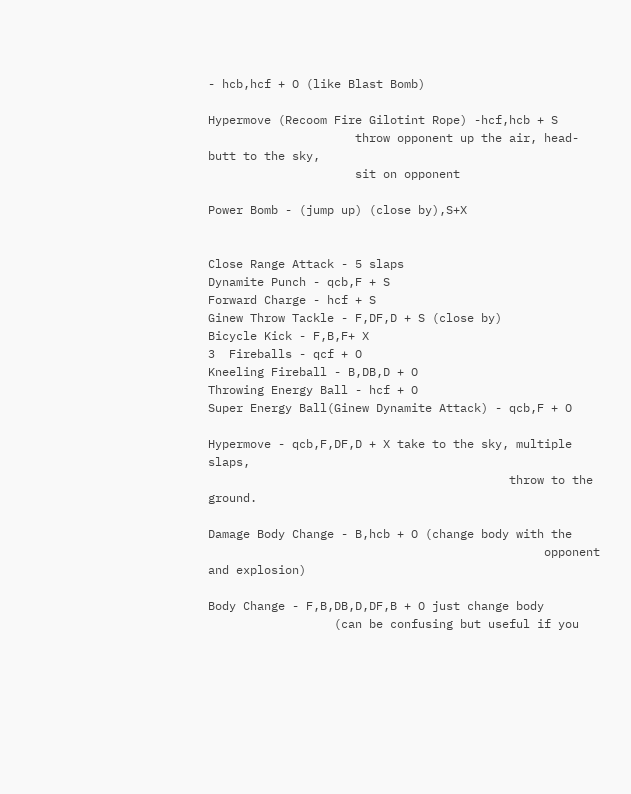- hcb,hcf + O (like Blast Bomb)

Hypermove (Recoom Fire Gilotint Rope) -hcf,hcb + S
                     throw opponent up the air, head-butt to the sky,
                     sit on opponent

Power Bomb - (jump up) (close by),S+X


Close Range Attack - 5 slaps
Dynamite Punch - qcb,F + S
Forward Charge - hcf + S
Ginew Throw Tackle - F,DF,D + S (close by)
Bicycle Kick - F,B,F+ X
3  Fireballs - qcf + O
Kneeling Fireball - B,DB,D + O
Throwing Energy Ball - hcf + O
Super Energy Ball(Ginew Dynamite Attack) - qcb,F + O

Hypermove - qcb,F,DF,D + X take to the sky, multiple slaps,
                                           throw to the ground.

Damage Body Change - B,hcb + O (change body with the
                                                opponent and explosion)

Body Change - F,B,DB,D,DF,B + O just change body
                  (can be confusing but useful if you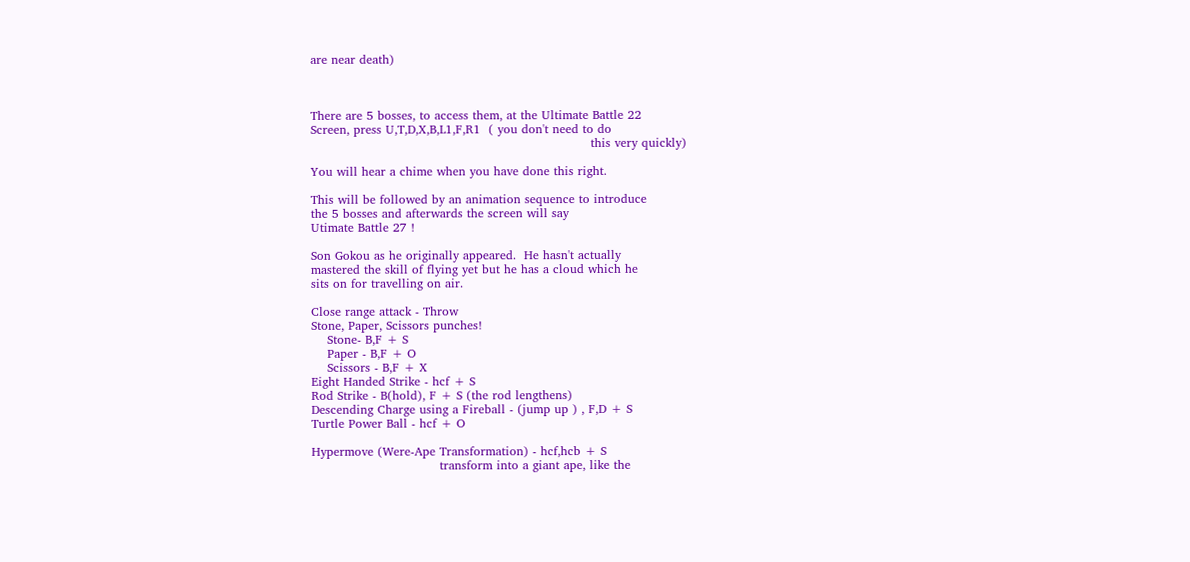are near death)



There are 5 bosses, to access them, at the Ultimate Battle 22
Screen, press U,T,D,X,B,L1,F,R1  ( you don't need to do
                                                                      this very quickly)

You will hear a chime when you have done this right.

This will be followed by an animation sequence to introduce
the 5 bosses and afterwards the screen will say
Utimate Battle 27 !

Son Gokou as he originally appeared.  He hasn't actually
mastered the skill of flying yet but he has a cloud which he
sits on for travelling on air.

Close range attack - Throw
Stone, Paper, Scissors punches!
    Stone- B,F + S
    Paper - B,F + O
    Scissors - B,F + X
Eight Handed Strike - hcf + S
Rod Strike - B(hold), F + S (the rod lengthens)
Descending Charge using a Fireball - (jump up ) , F,D + S
Turtle Power Ball - hcf + O

Hypermove (Were-Ape Transformation) - hcf,hcb + S
                                transform into a giant ape, like the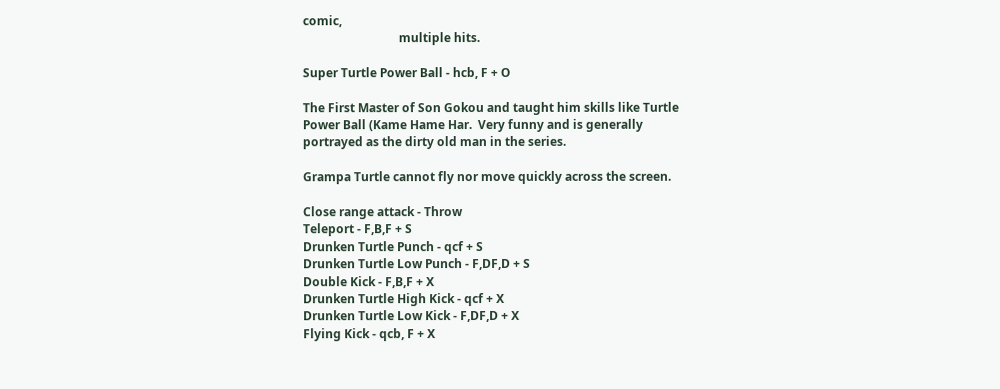comic,
                                multiple hits.

Super Turtle Power Ball - hcb, F + O

The First Master of Son Gokou and taught him skills like Turtle
Power Ball (Kame Hame Har.  Very funny and is generally
portrayed as the dirty old man in the series.

Grampa Turtle cannot fly nor move quickly across the screen.

Close range attack - Throw
Teleport - F,B,F + S
Drunken Turtle Punch - qcf + S
Drunken Turtle Low Punch - F,DF,D + S
Double Kick - F,B,F + X
Drunken Turtle High Kick - qcf + X
Drunken Turtle Low Kick - F,DF,D + X
Flying Kick - qcb, F + X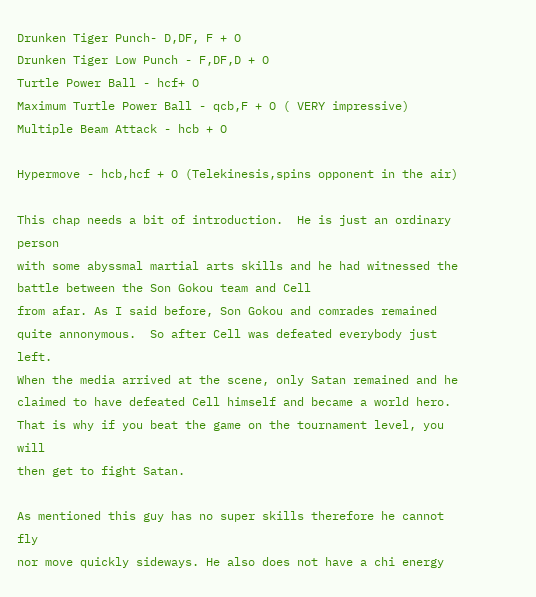Drunken Tiger Punch- D,DF, F + O
Drunken Tiger Low Punch - F,DF,D + O
Turtle Power Ball - hcf+ O
Maximum Turtle Power Ball - qcb,F + O ( VERY impressive)
Multiple Beam Attack - hcb + O

Hypermove - hcb,hcf + O (Telekinesis,spins opponent in the air)

This chap needs a bit of introduction.  He is just an ordinary person
with some abyssmal martial arts skills and he had witnessed the
battle between the Son Gokou team and Cell
from afar. As I said before, Son Gokou and comrades remained
quite annonymous.  So after Cell was defeated everybody just left.
When the media arrived at the scene, only Satan remained and he
claimed to have defeated Cell himself and became a world hero.
That is why if you beat the game on the tournament level, you will
then get to fight Satan.

As mentioned this guy has no super skills therefore he cannot fly
nor move quickly sideways. He also does not have a chi energy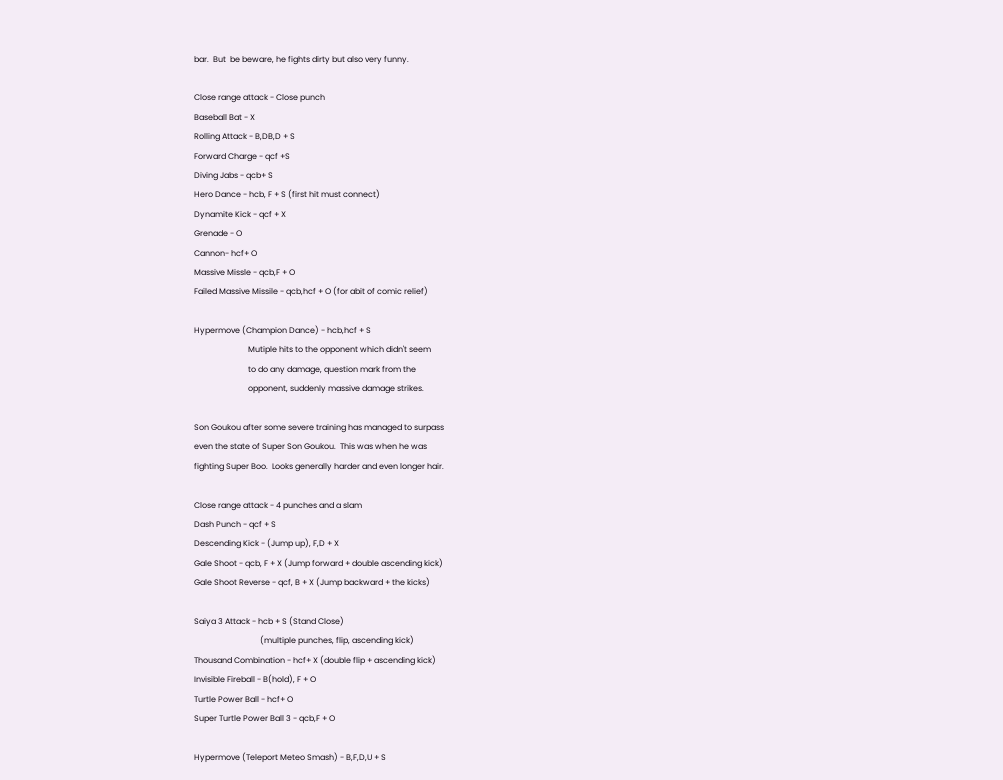bar.  But  be beware, he fights dirty but also very funny.

Close range attack - Close punch
Baseball Bat - X
Rolling Attack - B,DB,D + S
Forward Charge - qcf +S
Diving Jabs - qcb+ S
Hero Dance - hcb, F + S (first hit must connect)
Dynamite Kick - qcf + X
Grenade - O
Cannon- hcf+ O
Massive Missle - qcb,F + O
Failed Massive Missile - qcb,hcf + O (for abit of comic relief)

Hypermove (Champion Dance) - hcb,hcf + S
                           Mutiple hits to the opponent which didn't seem
                           to do any damage, question mark from the
                           opponent, suddenly massive damage strikes.

Son Goukou after some severe training has managed to surpass
even the state of Super Son Goukou.  This was when he was
fighting Super Boo.  Looks generally harder and even longer hair.

Close range attack - 4 punches and a slam
Dash Punch - qcf + S
Descending Kick - (Jump up), F,D + X
Gale Shoot - qcb, F + X (Jump forward + double ascending kick)
Gale Shoot Reverse - qcf, B + X (Jump backward + the kicks)

Saiya 3 Attack - hcb + S (Stand Close)
                                 (multiple punches, flip, ascending kick)
Thousand Combination - hcf+ X (double flip + ascending kick)
Invisible Fireball - B(hold), F + O
Turtle Power Ball - hcf+ O
Super Turtle Power Ball 3 - qcb,F + O

Hypermove (Teleport Meteo Smash) - B,F,D,U + S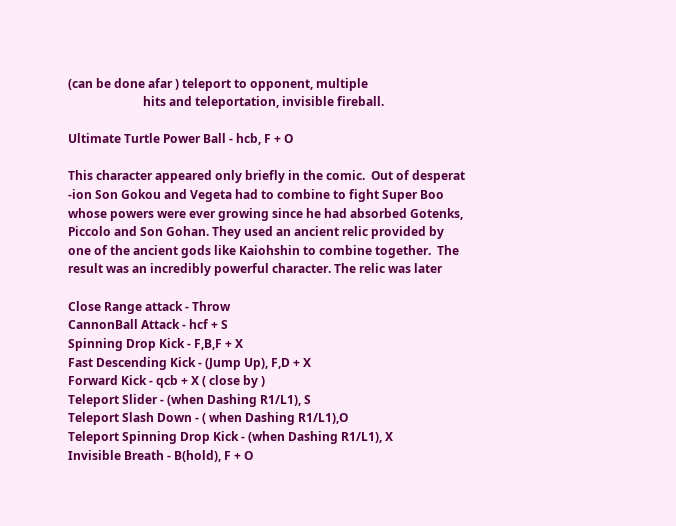(can be done afar ) teleport to opponent, multiple
                         hits and teleportation, invisible fireball.

Ultimate Turtle Power Ball - hcb, F + O

This character appeared only briefly in the comic.  Out of desperat
-ion Son Gokou and Vegeta had to combine to fight Super Boo
whose powers were ever growing since he had absorbed Gotenks,
Piccolo and Son Gohan. They used an ancient relic provided by
one of the ancient gods like Kaiohshin to combine together.  The
result was an incredibly powerful character. The relic was later

Close Range attack - Throw
CannonBall Attack - hcf + S
Spinning Drop Kick - F,B,F + X
Fast Descending Kick - (Jump Up), F,D + X
Forward Kick - qcb + X ( close by )
Teleport Slider - (when Dashing R1/L1), S
Teleport Slash Down - ( when Dashing R1/L1),O
Teleport Spinning Drop Kick - (when Dashing R1/L1), X
Invisible Breath - B(hold), F + O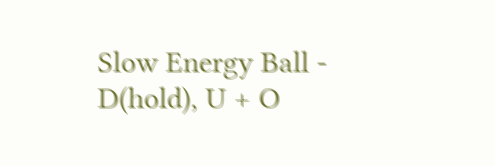Slow Energy Ball - D(hold), U + O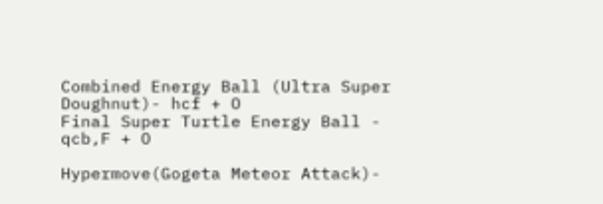Combined Energy Ball (Ultra Super Doughnut)- hcf + O
Final Super Turtle Energy Ball - qcb,F + O

Hypermove(Gogeta Meteor Attack)-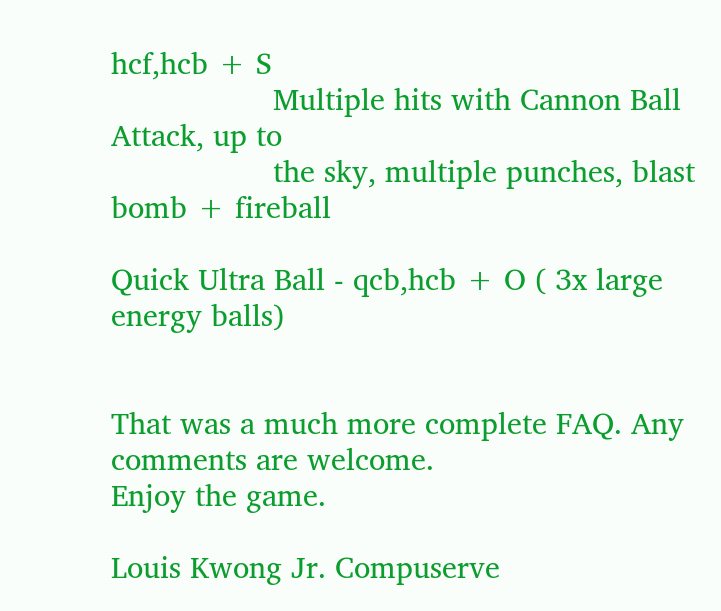hcf,hcb + S
                  Multiple hits with Cannon Ball Attack, up to
                  the sky, multiple punches, blast bomb + fireball

Quick Ultra Ball - qcb,hcb + O ( 3x large energy balls)


That was a much more complete FAQ. Any comments are welcome.
Enjoy the game.

Louis Kwong Jr. Compuserve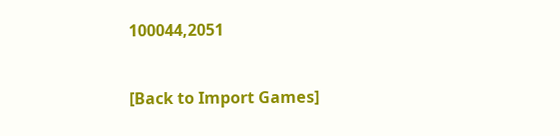100044,2051


[Back to Import Games]